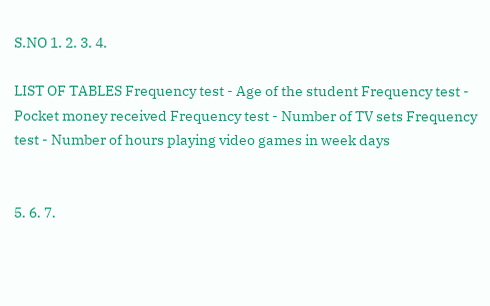S.NO 1. 2. 3. 4.

LIST OF TABLES Frequency test - Age of the student Frequency test - Pocket money received Frequency test - Number of TV sets Frequency test - Number of hours playing video games in week days


5. 6. 7.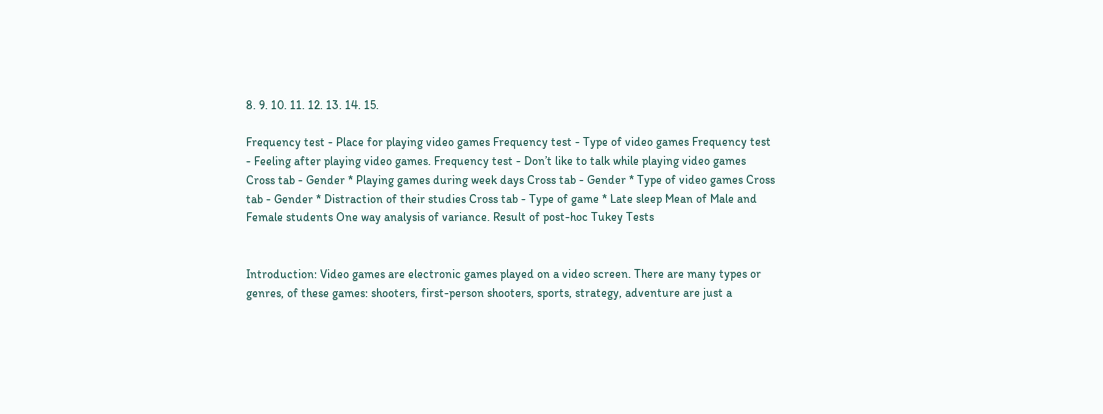8. 9. 10. 11. 12. 13. 14. 15.

Frequency test - Place for playing video games Frequency test - Type of video games Frequency test - Feeling after playing video games. Frequency test - Don’t like to talk while playing video games Cross tab - Gender * Playing games during week days Cross tab - Gender * Type of video games Cross tab - Gender * Distraction of their studies Cross tab - Type of game * Late sleep Mean of Male and Female students One way analysis of variance. Result of post-hoc Tukey Tests


Introduction: Video games are electronic games played on a video screen. There are many types or genres, of these games: shooters, first-person shooters, sports, strategy, adventure are just a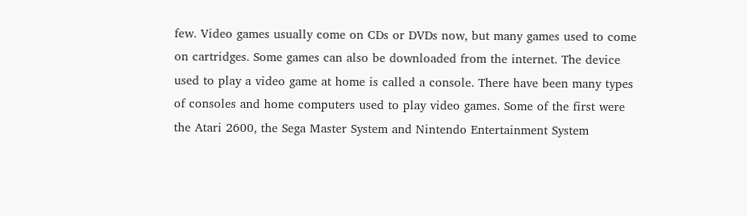few. Video games usually come on CDs or DVDs now, but many games used to come on cartridges. Some games can also be downloaded from the internet. The device used to play a video game at home is called a console. There have been many types of consoles and home computers used to play video games. Some of the first were the Atari 2600, the Sega Master System and Nintendo Entertainment System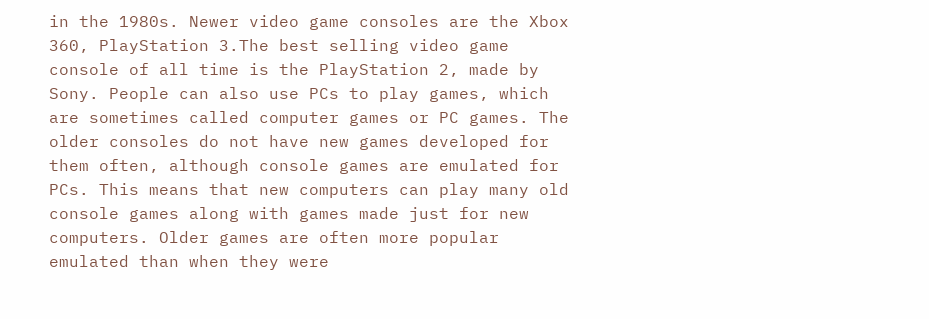in the 1980s. Newer video game consoles are the Xbox 360, PlayStation 3.The best selling video game console of all time is the PlayStation 2, made by Sony. People can also use PCs to play games, which are sometimes called computer games or PC games. The older consoles do not have new games developed for them often, although console games are emulated for PCs. This means that new computers can play many old console games along with games made just for new computers. Older games are often more popular emulated than when they were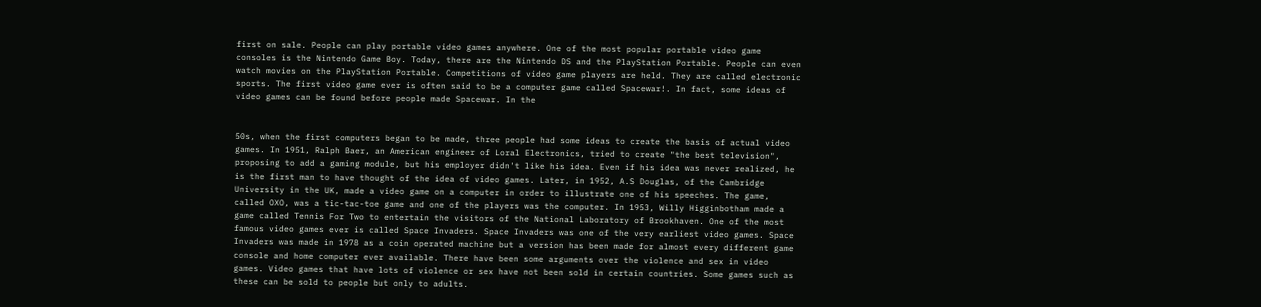first on sale. People can play portable video games anywhere. One of the most popular portable video game consoles is the Nintendo Game Boy. Today, there are the Nintendo DS and the PlayStation Portable. People can even watch movies on the PlayStation Portable. Competitions of video game players are held. They are called electronic sports. The first video game ever is often said to be a computer game called Spacewar!. In fact, some ideas of video games can be found before people made Spacewar. In the


50s, when the first computers began to be made, three people had some ideas to create the basis of actual video games. In 1951, Ralph Baer, an American engineer of Loral Electronics, tried to create "the best television", proposing to add a gaming module, but his employer didn't like his idea. Even if his idea was never realized, he is the first man to have thought of the idea of video games. Later, in 1952, A.S Douglas, of the Cambridge University in the UK, made a video game on a computer in order to illustrate one of his speeches. The game, called OXO, was a tic-tac-toe game and one of the players was the computer. In 1953, Willy Higginbotham made a game called Tennis For Two to entertain the visitors of the National Laboratory of Brookhaven. One of the most famous video games ever is called Space Invaders. Space Invaders was one of the very earliest video games. Space Invaders was made in 1978 as a coin operated machine but a version has been made for almost every different game console and home computer ever available. There have been some arguments over the violence and sex in video games. Video games that have lots of violence or sex have not been sold in certain countries. Some games such as these can be sold to people but only to adults.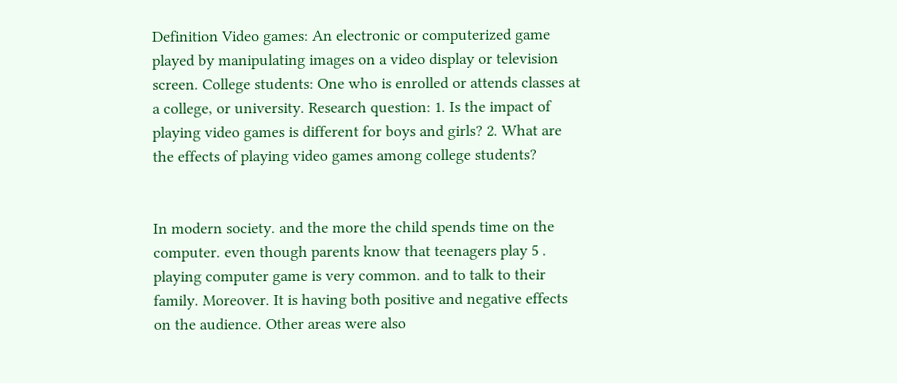Definition Video games: An electronic or computerized game played by manipulating images on a video display or television screen. College students: One who is enrolled or attends classes at a college, or university. Research question: 1. Is the impact of playing video games is different for boys and girls? 2. What are the effects of playing video games among college students?


In modern society. and the more the child spends time on the computer. even though parents know that teenagers play 5 . playing computer game is very common. and to talk to their family. Moreover. It is having both positive and negative effects on the audience. Other areas were also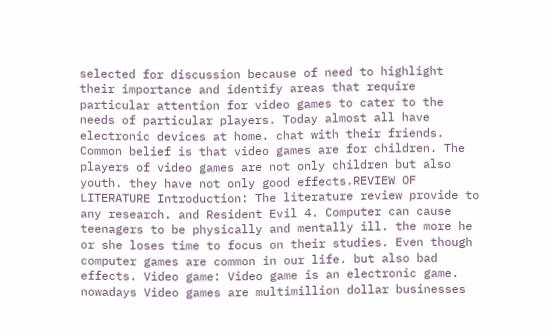selected for discussion because of need to highlight their importance and identify areas that require particular attention for video games to cater to the needs of particular players. Today almost all have electronic devices at home. chat with their friends. Common belief is that video games are for children. The players of video games are not only children but also youth. they have not only good effects.REVIEW OF LITERATURE Introduction: The literature review provide to any research. and Resident Evil 4. Computer can cause teenagers to be physically and mentally ill. the more he or she loses time to focus on their studies. Even though computer games are common in our life. but also bad effects. Video game: Video game is an electronic game. nowadays Video games are multimillion dollar businesses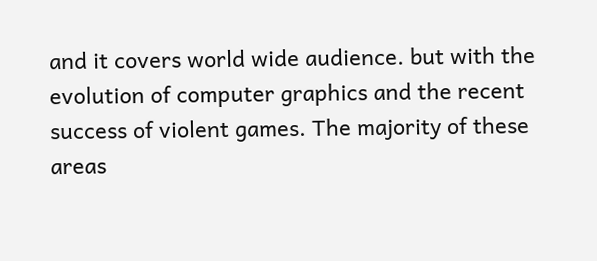and it covers world wide audience. but with the evolution of computer graphics and the recent success of violent games. The majority of these areas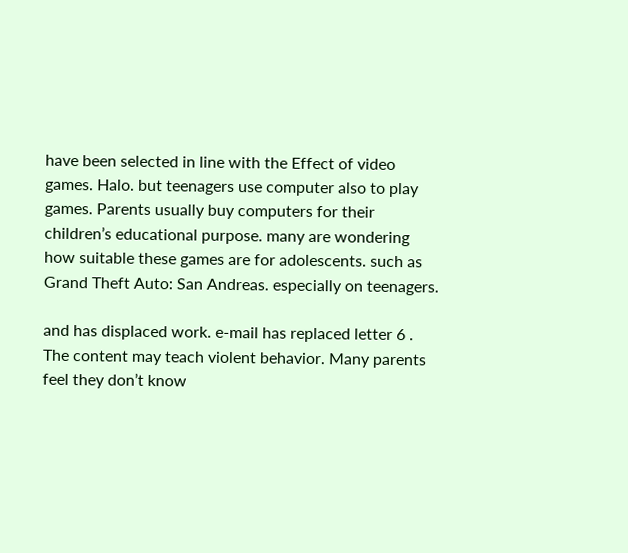have been selected in line with the Effect of video games. Halo. but teenagers use computer also to play games. Parents usually buy computers for their children’s educational purpose. many are wondering how suitable these games are for adolescents. such as Grand Theft Auto: San Andreas. especially on teenagers.

and has displaced work. e-mail has replaced letter 6 . The content may teach violent behavior. Many parents feel they don’t know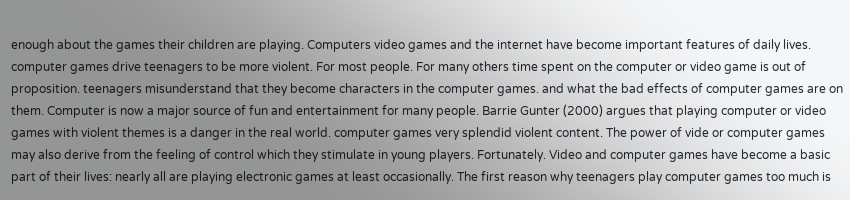enough about the games their children are playing. Computers video games and the internet have become important features of daily lives. computer games drive teenagers to be more violent. For most people. For many others time spent on the computer or video game is out of proposition. teenagers misunderstand that they become characters in the computer games. and what the bad effects of computer games are on them. Computer is now a major source of fun and entertainment for many people. Barrie Gunter (2000) argues that playing computer or video games with violent themes is a danger in the real world. computer games very splendid violent content. The power of vide or computer games may also derive from the feeling of control which they stimulate in young players. Fortunately. Video and computer games have become a basic part of their lives: nearly all are playing electronic games at least occasionally. The first reason why teenagers play computer games too much is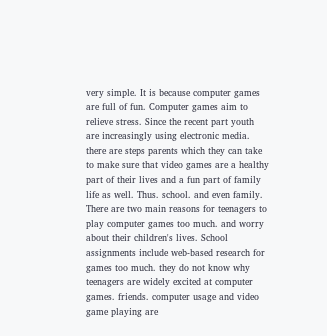very simple. It is because computer games are full of fun. Computer games aim to relieve stress. Since the recent part youth are increasingly using electronic media. there are steps parents which they can take to make sure that video games are a healthy part of their lives and a fun part of family life as well. Thus. school. and even family. There are two main reasons for teenagers to play computer games too much. and worry about their children's lives. School assignments include web-based research for games too much. they do not know why teenagers are widely excited at computer games. friends. computer usage and video game playing are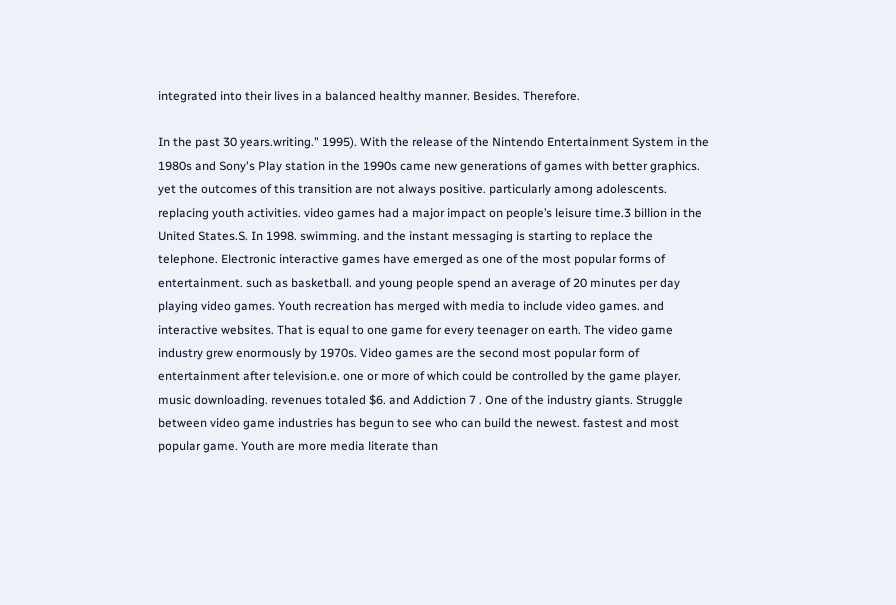integrated into their lives in a balanced healthy manner. Besides. Therefore.

In the past 30 years.writing." 1995). With the release of the Nintendo Entertainment System in the 1980s and Sony's Play station in the 1990s came new generations of games with better graphics. yet the outcomes of this transition are not always positive. particularly among adolescents. replacing youth activities. video games had a major impact on people’s leisure time.3 billion in the United States.S. In 1998. swimming. and the instant messaging is starting to replace the telephone. Electronic interactive games have emerged as one of the most popular forms of entertainment. such as basketball. and young people spend an average of 20 minutes per day playing video games. Youth recreation has merged with media to include video games. and interactive websites. That is equal to one game for every teenager on earth. The video game industry grew enormously by 1970s. Video games are the second most popular form of entertainment after television.e. one or more of which could be controlled by the game player. music downloading. revenues totaled $6. and Addiction 7 . One of the industry giants. Struggle between video game industries has begun to see who can build the newest. fastest and most popular game. Youth are more media literate than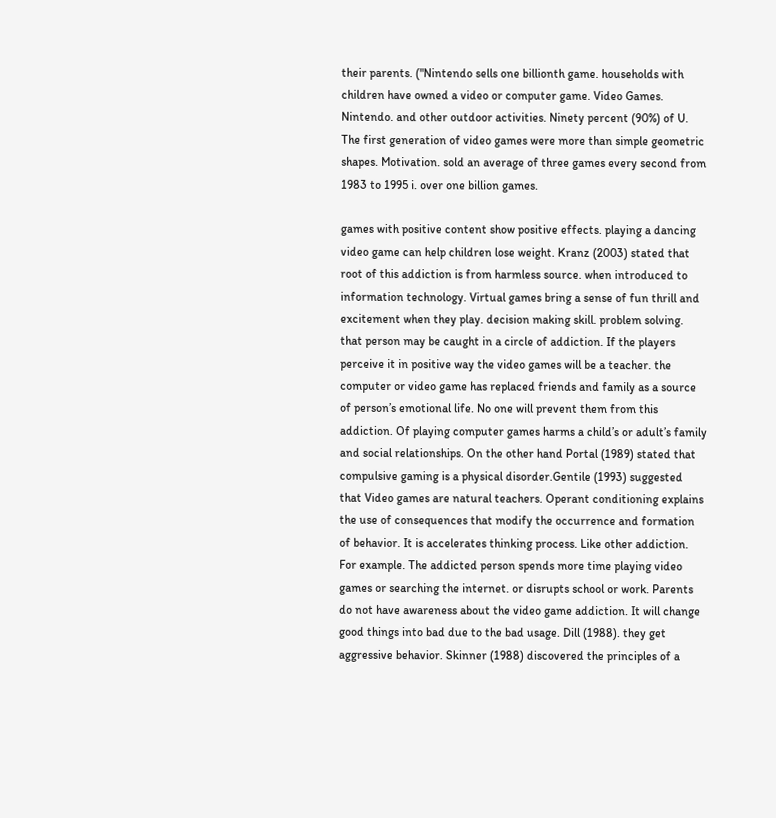their parents. ("Nintendo sells one billionth game. households with children have owned a video or computer game. Video Games. Nintendo. and other outdoor activities. Ninety percent (90%) of U. The first generation of video games were more than simple geometric shapes. Motivation. sold an average of three games every second from 1983 to 1995 i. over one billion games.

games with positive content show positive effects. playing a dancing video game can help children lose weight. Kranz (2003) stated that root of this addiction is from harmless source. when introduced to information technology. Virtual games bring a sense of fun thrill and excitement when they play. decision making skill. problem solving. that person may be caught in a circle of addiction. If the players perceive it in positive way the video games will be a teacher. the computer or video game has replaced friends and family as a source of person’s emotional life. No one will prevent them from this addiction. Of playing computer games harms a child’s or adult’s family and social relationships. On the other hand Portal (1989) stated that compulsive gaming is a physical disorder.Gentile (1993) suggested that Video games are natural teachers. Operant conditioning explains the use of consequences that modify the occurrence and formation of behavior. It is accelerates thinking process. Like other addiction. For example. The addicted person spends more time playing video games or searching the internet. or disrupts school or work. Parents do not have awareness about the video game addiction. It will change good things into bad due to the bad usage. Dill (1988). they get aggressive behavior. Skinner (1988) discovered the principles of a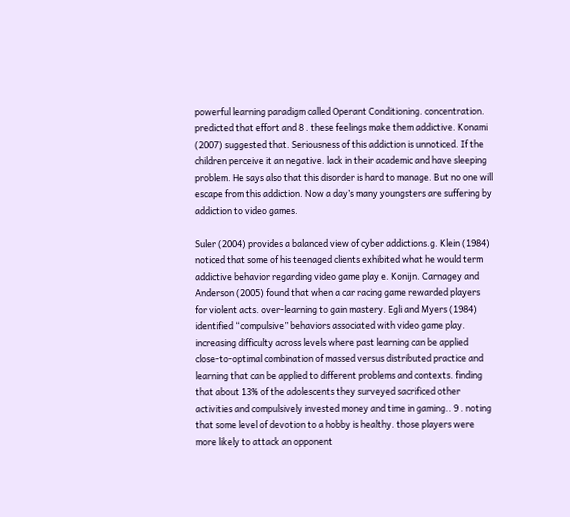powerful learning paradigm called Operant Conditioning. concentration. predicted that effort and 8 . these feelings make them addictive. Konami (2007) suggested that. Seriousness of this addiction is unnoticed. If the children perceive it an negative. lack in their academic and have sleeping problem. He says also that this disorder is hard to manage. But no one will escape from this addiction. Now a day’s many youngsters are suffering by addiction to video games.

Suler (2004) provides a balanced view of cyber addictions.g. Klein (1984) noticed that some of his teenaged clients exhibited what he would term addictive behavior regarding video game play e. Konijn. Carnagey and Anderson (2005) found that when a car racing game rewarded players for violent acts. over-learning to gain mastery. Egli and Myers (1984) identified “compulsive” behaviors associated with video game play. increasing difficulty across levels where past learning can be applied close-to-optimal combination of massed versus distributed practice and learning that can be applied to different problems and contexts. finding that about 13% of the adolescents they surveyed sacrificed other activities and compulsively invested money and time in gaming.. 9 . noting that some level of devotion to a hobby is healthy. those players were more likely to attack an opponent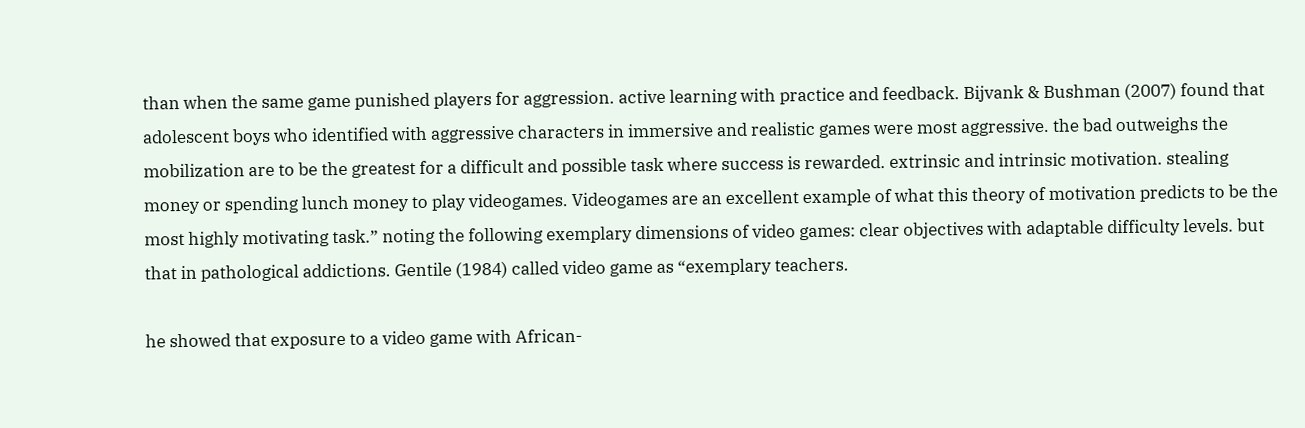than when the same game punished players for aggression. active learning with practice and feedback. Bijvank & Bushman (2007) found that adolescent boys who identified with aggressive characters in immersive and realistic games were most aggressive. the bad outweighs the mobilization are to be the greatest for a difficult and possible task where success is rewarded. extrinsic and intrinsic motivation. stealing money or spending lunch money to play videogames. Videogames are an excellent example of what this theory of motivation predicts to be the most highly motivating task.” noting the following exemplary dimensions of video games: clear objectives with adaptable difficulty levels. but that in pathological addictions. Gentile (1984) called video game as “exemplary teachers.

he showed that exposure to a video game with African-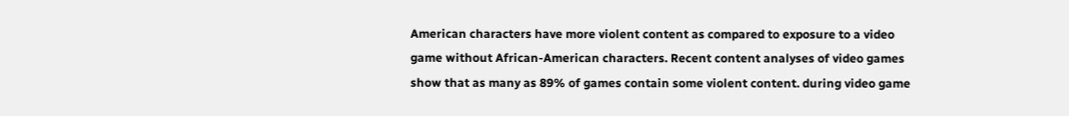American characters have more violent content as compared to exposure to a video game without African-American characters. Recent content analyses of video games show that as many as 89% of games contain some violent content. during video game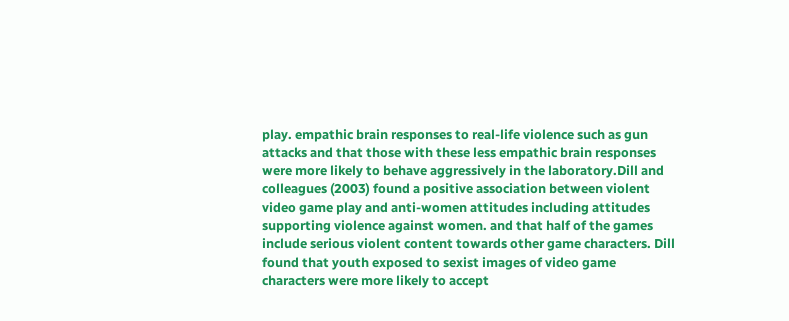play. empathic brain responses to real-life violence such as gun attacks and that those with these less empathic brain responses were more likely to behave aggressively in the laboratory.Dill and colleagues (2003) found a positive association between violent video game play and anti-women attitudes including attitudes supporting violence against women. and that half of the games include serious violent content towards other game characters. Dill found that youth exposed to sexist images of video game characters were more likely to accept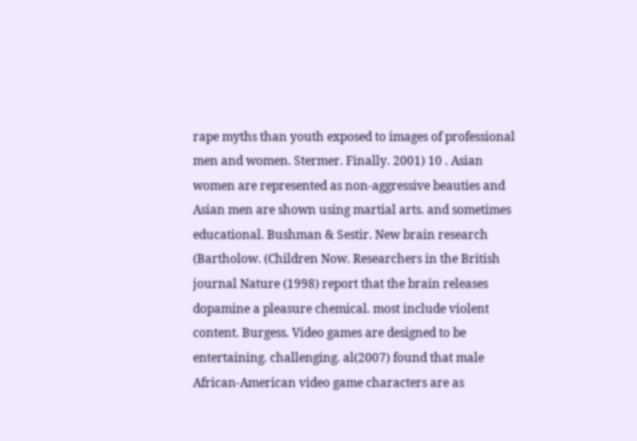rape myths than youth exposed to images of professional men and women. Stermer. Finally. 2001) 10 . Asian women are represented as non-aggressive beauties and Asian men are shown using martial arts. and sometimes educational. Bushman & Sestir. New brain research (Bartholow. (Children Now. Researchers in the British journal Nature (1998) report that the brain releases dopamine a pleasure chemical. most include violent content. Burgess. Video games are designed to be entertaining. challenging. al(2007) found that male African-American video game characters are as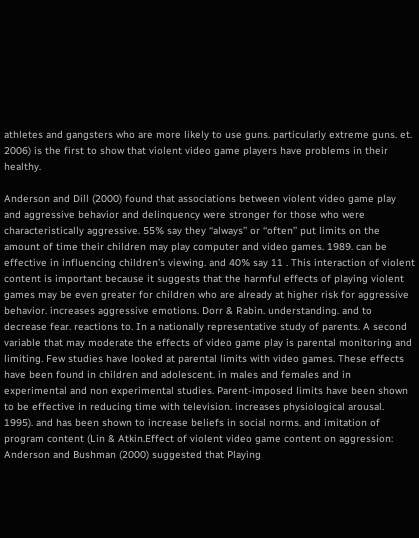athletes and gangsters who are more likely to use guns. particularly extreme guns. et. 2006) is the first to show that violent video game players have problems in their healthy.

Anderson and Dill (2000) found that associations between violent video game play and aggressive behavior and delinquency were stronger for those who were characteristically aggressive. 55% say they ‘‘always’’ or ‘‘often’’ put limits on the amount of time their children may play computer and video games. 1989. can be effective in influencing children’s viewing. and 40% say 11 . This interaction of violent content is important because it suggests that the harmful effects of playing violent games may be even greater for children who are already at higher risk for aggressive behavior. increases aggressive emotions. Dorr & Rabin. understanding. and to decrease fear. reactions to. In a nationally representative study of parents. A second variable that may moderate the effects of video game play is parental monitoring and limiting. Few studies have looked at parental limits with video games. These effects have been found in children and adolescent. in males and females and in experimental and non experimental studies. Parent-imposed limits have been shown to be effective in reducing time with television. increases physiological arousal. 1995). and has been shown to increase beliefs in social norms. and imitation of program content (Lin & Atkin.Effect of violent video game content on aggression: Anderson and Bushman (2000) suggested that Playing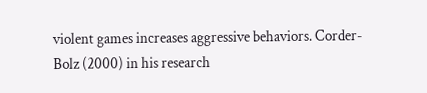violent games increases aggressive behaviors. Corder-Bolz (2000) in his research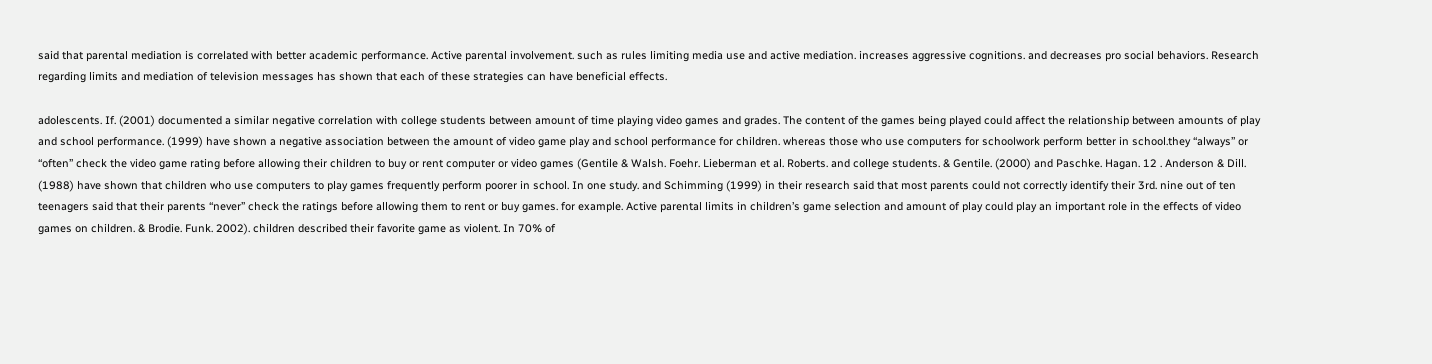said that parental mediation is correlated with better academic performance. Active parental involvement. such as rules limiting media use and active mediation. increases aggressive cognitions. and decreases pro social behaviors. Research regarding limits and mediation of television messages has shown that each of these strategies can have beneficial effects.

adolescents. If. (2001) documented a similar negative correlation with college students between amount of time playing video games and grades. The content of the games being played could affect the relationship between amounts of play and school performance. (1999) have shown a negative association between the amount of video game play and school performance for children. whereas those who use computers for schoolwork perform better in school.they ‘‘always’’ or ‘‘often’’ check the video game rating before allowing their children to buy or rent computer or video games (Gentile & Walsh. Foehr. Lieberman et al. Roberts. and college students. & Gentile. (2000) and Paschke. Hagan. 12 . Anderson & Dill. (1988) have shown that children who use computers to play games frequently perform poorer in school. In one study. and Schimming (1999) in their research said that most parents could not correctly identify their 3rd. nine out of ten teenagers said that their parents ‘‘never’’ check the ratings before allowing them to rent or buy games. for example. Active parental limits in children’s game selection and amount of play could play an important role in the effects of video games on children. & Brodie. Funk. 2002). children described their favorite game as violent. In 70% of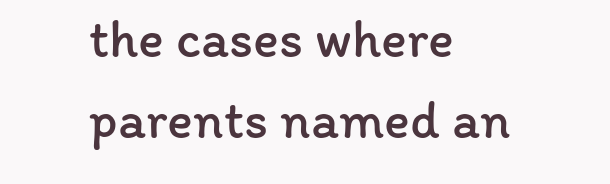the cases where parents named an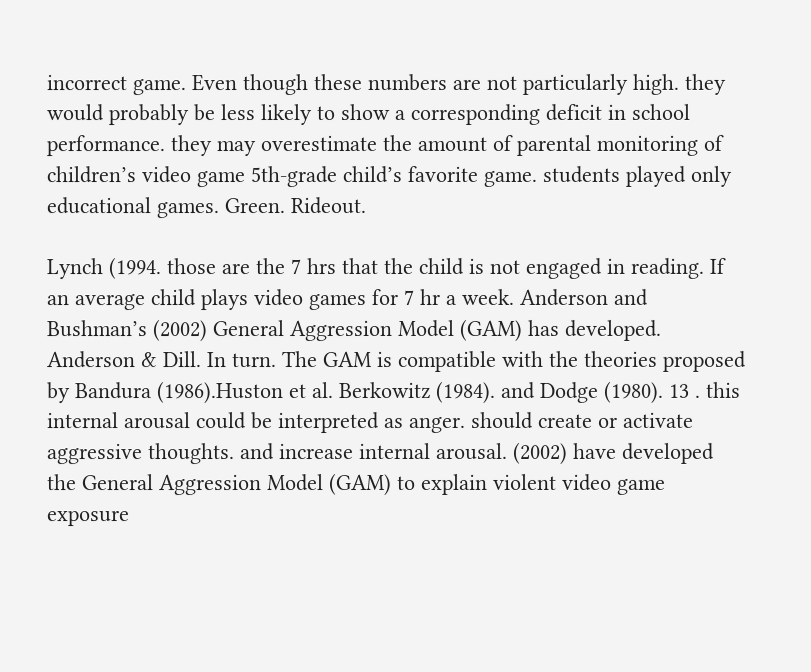incorrect game. Even though these numbers are not particularly high. they would probably be less likely to show a corresponding deficit in school performance. they may overestimate the amount of parental monitoring of children’s video game 5th-grade child’s favorite game. students played only educational games. Green. Rideout.

Lynch (1994. those are the 7 hrs that the child is not engaged in reading. If an average child plays video games for 7 hr a week. Anderson and Bushman’s (2002) General Aggression Model (GAM) has developed. Anderson & Dill. In turn. The GAM is compatible with the theories proposed by Bandura (1986).Huston et al. Berkowitz (1984). and Dodge (1980). 13 . this internal arousal could be interpreted as anger. should create or activate aggressive thoughts. and increase internal arousal. (2002) have developed the General Aggression Model (GAM) to explain violent video game exposure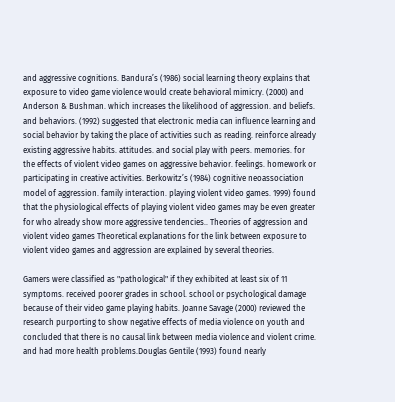and aggressive cognitions. Bandura’s (1986) social learning theory explains that exposure to video game violence would create behavioral mimicry. (2000) and Anderson & Bushman. which increases the likelihood of aggression. and beliefs. and behaviors. (1992) suggested that electronic media can influence learning and social behavior by taking the place of activities such as reading. reinforce already existing aggressive habits. attitudes. and social play with peers. memories. for the effects of violent video games on aggressive behavior. feelings. homework or participating in creative activities. Berkowitz’s (1984) cognitive neoassociation model of aggression. family interaction. playing violent video games. 1999) found that the physiological effects of playing violent video games may be even greater for who already show more aggressive tendencies.. Theories of aggression and violent video games Theoretical explanations for the link between exposure to violent video games and aggression are explained by several theories.

Gamers were classified as "pathological" if they exhibited at least six of 11 symptoms. received poorer grades in school. school or psychological damage because of their video game playing habits. Joanne Savage (2000) reviewed the research purporting to show negative effects of media violence on youth and concluded that there is no causal link between media violence and violent crime. and had more health problems.Douglas Gentile (1993) found nearly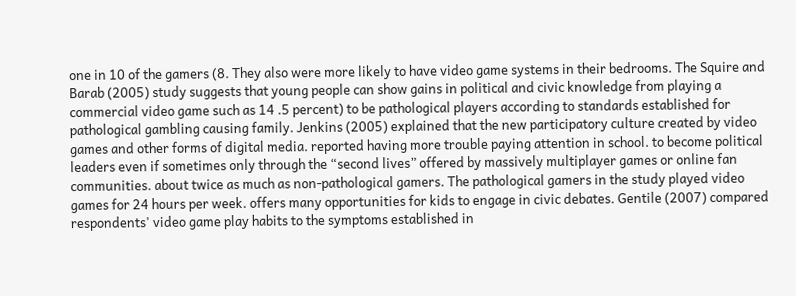one in 10 of the gamers (8. They also were more likely to have video game systems in their bedrooms. The Squire and Barab (2005) study suggests that young people can show gains in political and civic knowledge from playing a commercial video game such as 14 .5 percent) to be pathological players according to standards established for pathological gambling causing family. Jenkins (2005) explained that the new participatory culture created by video games and other forms of digital media. reported having more trouble paying attention in school. to become political leaders even if sometimes only through the “second lives” offered by massively multiplayer games or online fan communities. about twice as much as non-pathological gamers. The pathological gamers in the study played video games for 24 hours per week. offers many opportunities for kids to engage in civic debates. Gentile (2007) compared respondents' video game play habits to the symptoms established in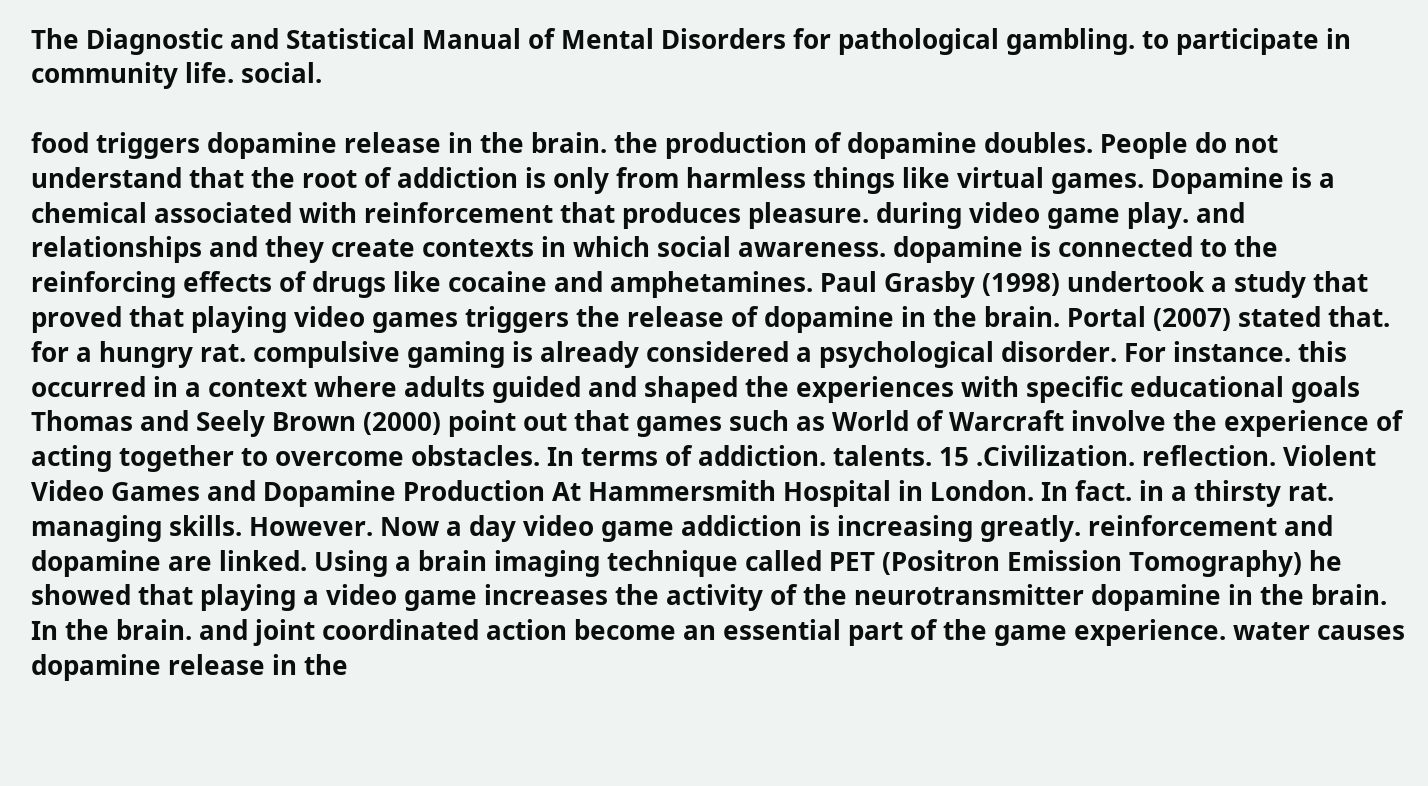The Diagnostic and Statistical Manual of Mental Disorders for pathological gambling. to participate in community life. social.

food triggers dopamine release in the brain. the production of dopamine doubles. People do not understand that the root of addiction is only from harmless things like virtual games. Dopamine is a chemical associated with reinforcement that produces pleasure. during video game play. and relationships and they create contexts in which social awareness. dopamine is connected to the reinforcing effects of drugs like cocaine and amphetamines. Paul Grasby (1998) undertook a study that proved that playing video games triggers the release of dopamine in the brain. Portal (2007) stated that. for a hungry rat. compulsive gaming is already considered a psychological disorder. For instance. this occurred in a context where adults guided and shaped the experiences with specific educational goals Thomas and Seely Brown (2000) point out that games such as World of Warcraft involve the experience of acting together to overcome obstacles. In terms of addiction. talents. 15 .Civilization. reflection. Violent Video Games and Dopamine Production At Hammersmith Hospital in London. In fact. in a thirsty rat. managing skills. However. Now a day video game addiction is increasing greatly. reinforcement and dopamine are linked. Using a brain imaging technique called PET (Positron Emission Tomography) he showed that playing a video game increases the activity of the neurotransmitter dopamine in the brain. In the brain. and joint coordinated action become an essential part of the game experience. water causes dopamine release in the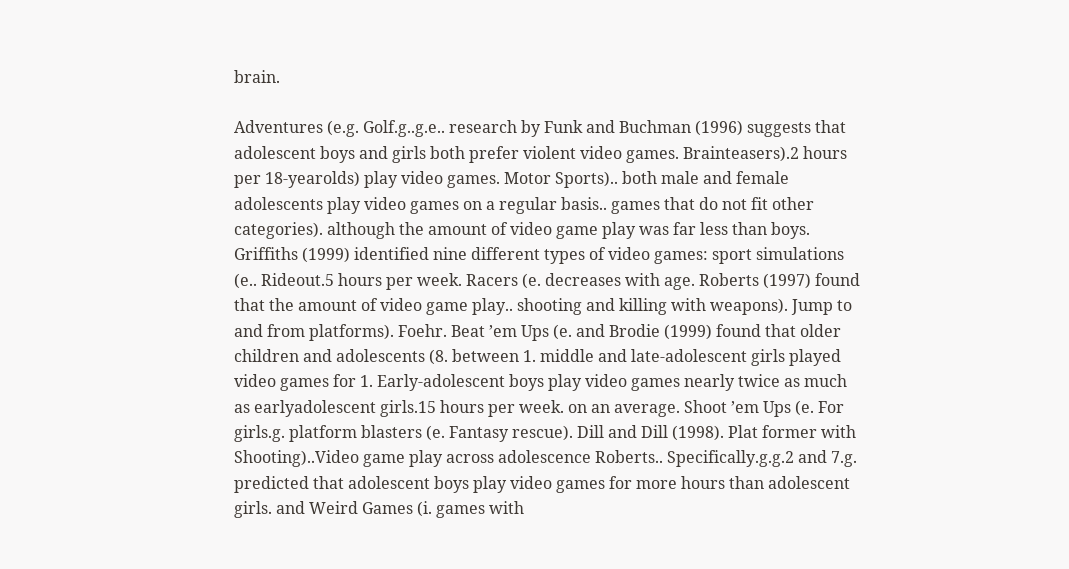brain.

Adventures (e.g. Golf.g..g.e.. research by Funk and Buchman (1996) suggests that adolescent boys and girls both prefer violent video games. Brainteasers).2 hours per 18-yearolds) play video games. Motor Sports).. both male and female adolescents play video games on a regular basis.. games that do not fit other categories). although the amount of video game play was far less than boys. Griffiths (1999) identified nine different types of video games: sport simulations (e.. Rideout.5 hours per week. Racers (e. decreases with age. Roberts (1997) found that the amount of video game play.. shooting and killing with weapons). Jump to and from platforms). Foehr. Beat ’em Ups (e. and Brodie (1999) found that older children and adolescents (8. between 1. middle and late-adolescent girls played video games for 1. Early-adolescent boys play video games nearly twice as much as earlyadolescent girls.15 hours per week. on an average. Shoot ’em Ups (e. For girls.g. platform blasters (e. Fantasy rescue). Dill and Dill (1998). Plat former with Shooting)..Video game play across adolescence Roberts.. Specifically.g.g.2 and 7.g. predicted that adolescent boys play video games for more hours than adolescent girls. and Weird Games (i. games with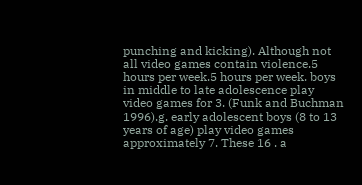punching and kicking). Although not all video games contain violence.5 hours per week.5 hours per week. boys in middle to late adolescence play video games for 3. (Funk and Buchman 1996).g. early adolescent boys (8 to 13 years of age) play video games approximately 7. These 16 . a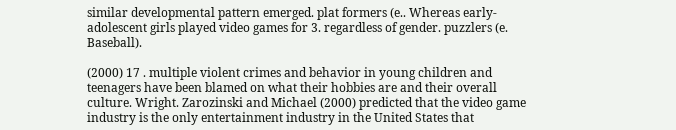similar developmental pattern emerged. plat formers (e.. Whereas early-adolescent girls played video games for 3. regardless of gender. puzzlers (e. Baseball).

(2000) 17 . multiple violent crimes and behavior in young children and teenagers have been blamed on what their hobbies are and their overall culture. Wright. Zarozinski and Michael (2000) predicted that the video game industry is the only entertainment industry in the United States that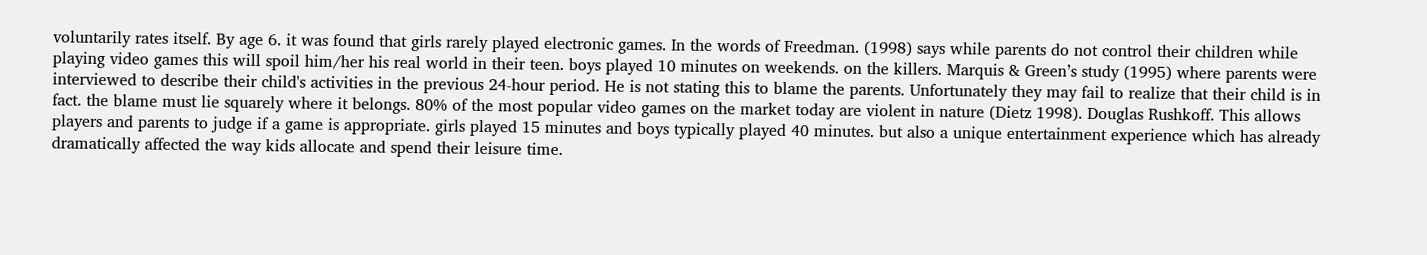voluntarily rates itself. By age 6. it was found that girls rarely played electronic games. In the words of Freedman. (1998) says while parents do not control their children while playing video games this will spoil him/her his real world in their teen. boys played 10 minutes on weekends. on the killers. Marquis & Green’s study (1995) where parents were interviewed to describe their child's activities in the previous 24-hour period. He is not stating this to blame the parents. Unfortunately they may fail to realize that their child is in fact. the blame must lie squarely where it belongs. 80% of the most popular video games on the market today are violent in nature (Dietz 1998). Douglas Rushkoff. This allows players and parents to judge if a game is appropriate. girls played 15 minutes and boys typically played 40 minutes. but also a unique entertainment experience which has already dramatically affected the way kids allocate and spend their leisure time.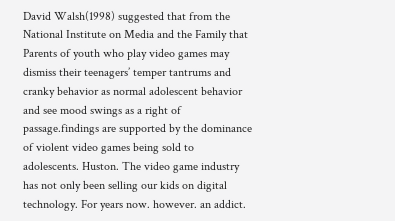David Walsh(1998) suggested that from the National Institute on Media and the Family that Parents of youth who play video games may dismiss their teenagers’ temper tantrums and cranky behavior as normal adolescent behavior and see mood swings as a right of passage.findings are supported by the dominance of violent video games being sold to adolescents. Huston. The video game industry has not only been selling our kids on digital technology. For years now. however. an addict.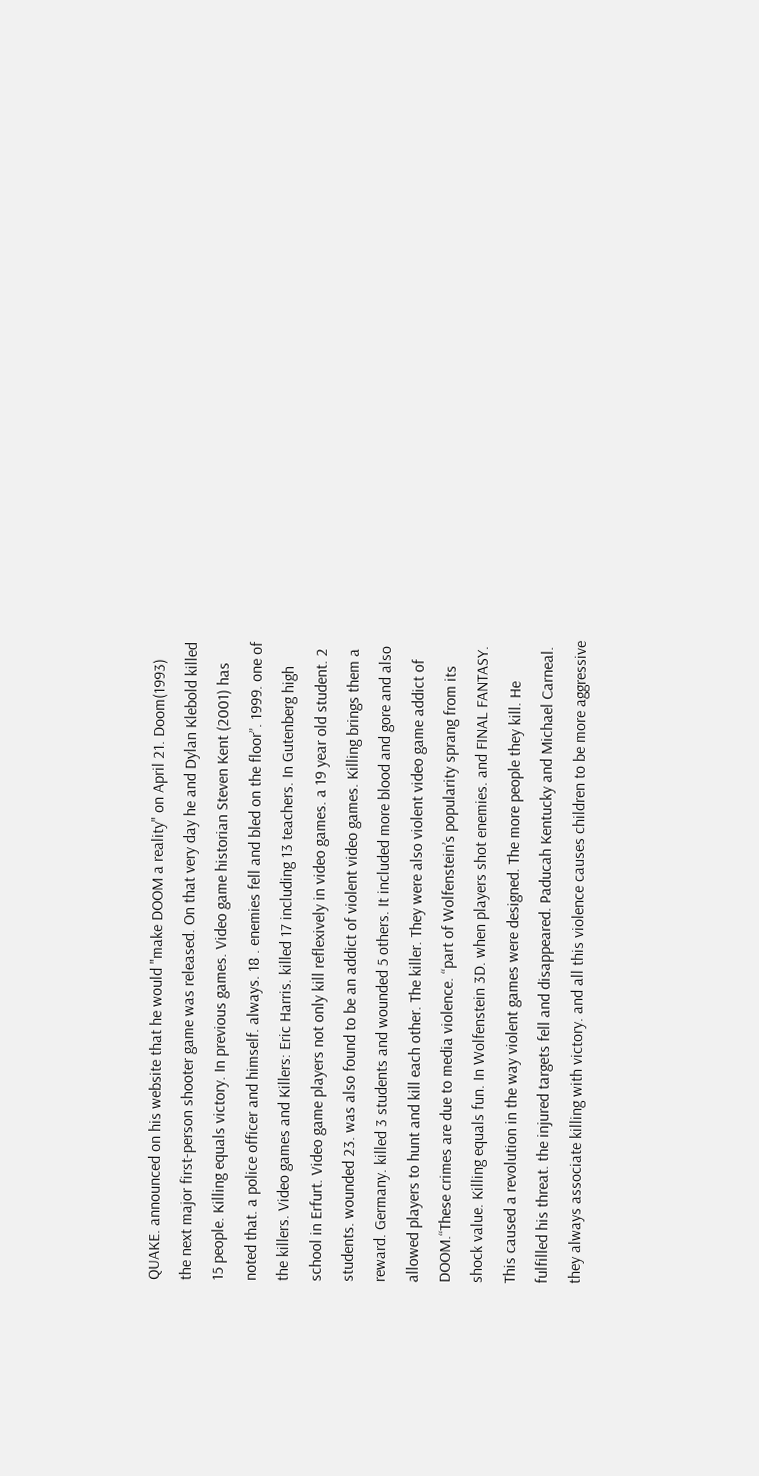QUAKE. announced on his website that he would "make DOOM a reality" on April 21. Doom(1993) the next major first-person shooter game was released. On that very day he and Dylan Klebold killed 15 people. Killing equals victory. In previous games. Video game historian Steven Kent (2001) has noted that. a police officer and himself. always. 18 . enemies fell and bled on the floor”. 1999. one of the killers. Video games and Killers: Eric Harris. killed 17 including 13 teachers. In Gutenberg high school in Erfurt. Video game players not only kill reflexively in video games. a 19 year old student. 2 students. wounded 23. was also found to be an addict of violent video games. Killing brings them a reward. Germany. killed 3 students and wounded 5 others. It included more blood and gore and also allowed players to hunt and kill each other. The killer. They were also violent video game addict of DOOM.“These crimes are due to media violence. “part of Wolfenstein’s popularity sprang from its shock value. Killing equals fun. In Wolfenstein 3D. when players shot enemies. and FINAL FANTASY. This caused a revolution in the way violent games were designed. The more people they kill. He fulfilled his threat. the injured targets fell and disappeared. Paducah Kentucky and Michael Carneal. they always associate killing with victory. and all this violence causes children to be more aggressive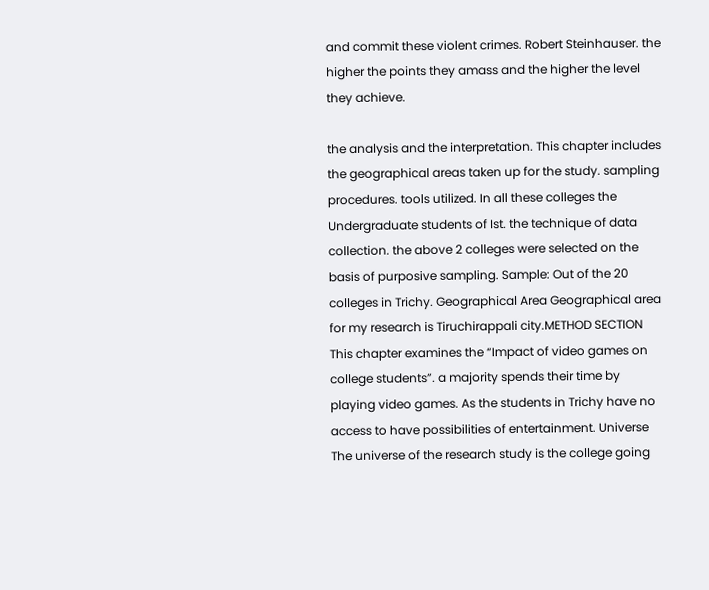and commit these violent crimes. Robert Steinhauser. the higher the points they amass and the higher the level they achieve.

the analysis and the interpretation. This chapter includes the geographical areas taken up for the study. sampling procedures. tools utilized. In all these colleges the Undergraduate students of Ist. the technique of data collection. the above 2 colleges were selected on the basis of purposive sampling. Sample: Out of the 20 colleges in Trichy. Geographical Area Geographical area for my research is Tiruchirappali city.METHOD SECTION This chapter examines the “Impact of video games on college students”. a majority spends their time by playing video games. As the students in Trichy have no access to have possibilities of entertainment. Universe The universe of the research study is the college going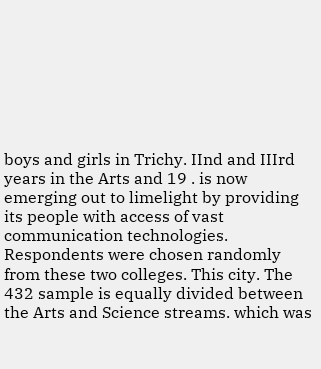boys and girls in Trichy. IInd and IIIrd years in the Arts and 19 . is now emerging out to limelight by providing its people with access of vast communication technologies. Respondents were chosen randomly from these two colleges. This city. The 432 sample is equally divided between the Arts and Science streams. which was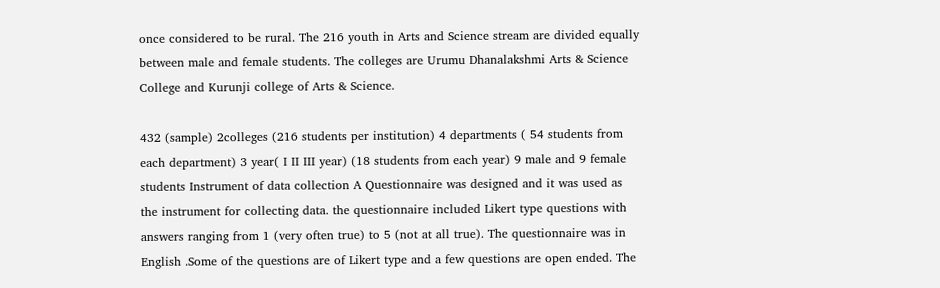once considered to be rural. The 216 youth in Arts and Science stream are divided equally between male and female students. The colleges are Urumu Dhanalakshmi Arts & Science College and Kurunji college of Arts & Science.

432 (sample) 2colleges (216 students per institution) 4 departments ( 54 students from each department) 3 year( I II III year) (18 students from each year) 9 male and 9 female students Instrument of data collection A Questionnaire was designed and it was used as the instrument for collecting data. the questionnaire included Likert type questions with answers ranging from 1 (very often true) to 5 (not at all true). The questionnaire was in English .Some of the questions are of Likert type and a few questions are open ended. The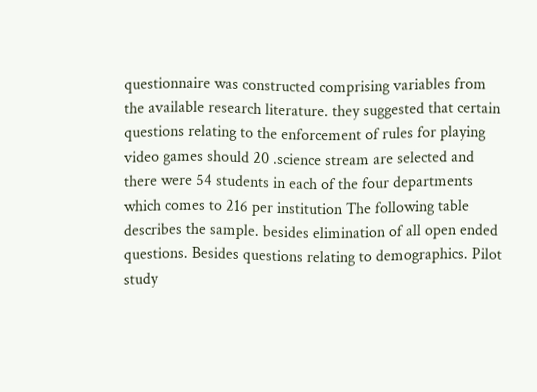questionnaire was constructed comprising variables from the available research literature. they suggested that certain questions relating to the enforcement of rules for playing video games should 20 .science stream are selected and there were 54 students in each of the four departments which comes to 216 per institution The following table describes the sample. besides elimination of all open ended questions. Besides questions relating to demographics. Pilot study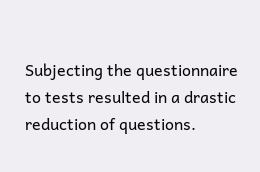Subjecting the questionnaire to tests resulted in a drastic reduction of questions.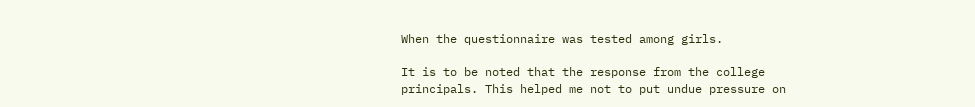When the questionnaire was tested among girls.

It is to be noted that the response from the college principals. This helped me not to put undue pressure on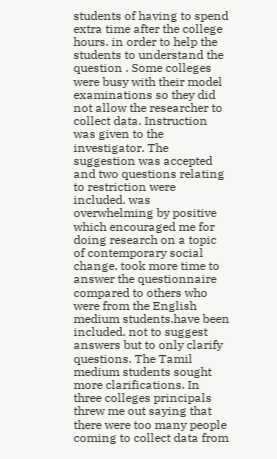students of having to spend extra time after the college hours. in order to help the students to understand the question . Some colleges were busy with their model examinations so they did not allow the researcher to collect data. Instruction was given to the investigator. The suggestion was accepted and two questions relating to restriction were included. was overwhelming by positive which encouraged me for doing research on a topic of contemporary social change. took more time to answer the questionnaire compared to others who were from the English medium students.have been included. not to suggest answers but to only clarify questions. The Tamil medium students sought more clarifications. In three colleges principals threw me out saying that there were too many people coming to collect data from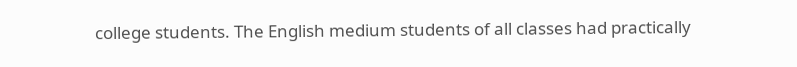college students. The English medium students of all classes had practically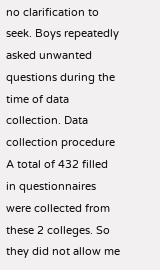no clarification to seek. Boys repeatedly asked unwanted questions during the time of data collection. Data collection procedure A total of 432 filled in questionnaires were collected from these 2 colleges. So they did not allow me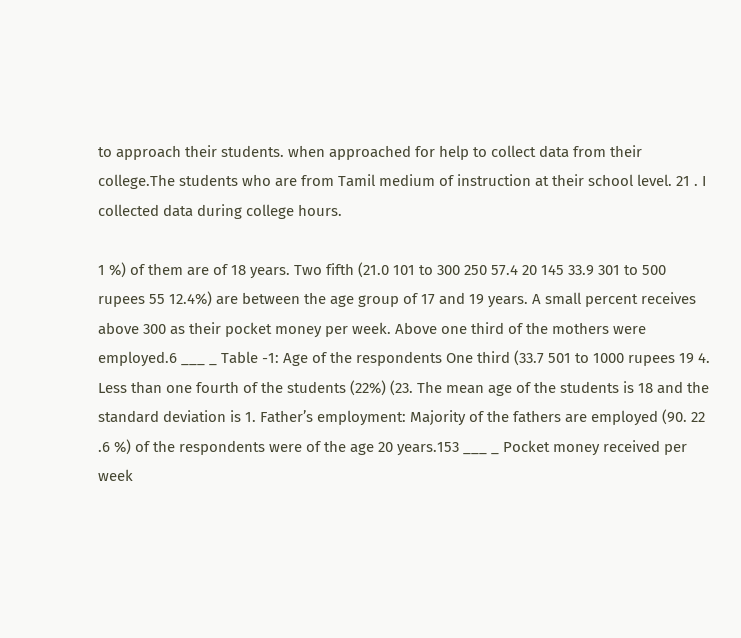to approach their students. when approached for help to collect data from their college.The students who are from Tamil medium of instruction at their school level. 21 . I collected data during college hours.

1 %) of them are of 18 years. Two fifth (21.0 101 to 300 250 57.4 20 145 33.9 301 to 500 rupees 55 12.4%) are between the age group of 17 and 19 years. A small percent receives above 300 as their pocket money per week. Above one third of the mothers were employed.6 ___ _ Table -1: Age of the respondents One third (33.7 501 to 1000 rupees 19 4. Less than one fourth of the students (22%) (23. The mean age of the students is 18 and the standard deviation is 1. Father’s employment: Majority of the fathers are employed (90. 22 .6 %) of the respondents were of the age 20 years.153 ___ _ Pocket money received per week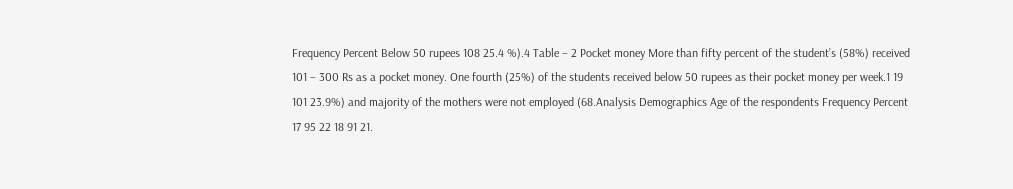Frequency Percent Below 50 rupees 108 25.4 %).4 Table – 2 Pocket money More than fifty percent of the student’s (58%) received 101 – 300 Rs as a pocket money. One fourth (25%) of the students received below 50 rupees as their pocket money per week.1 19 101 23.9%) and majority of the mothers were not employed (68.Analysis Demographics Age of the respondents Frequency Percent 17 95 22 18 91 21.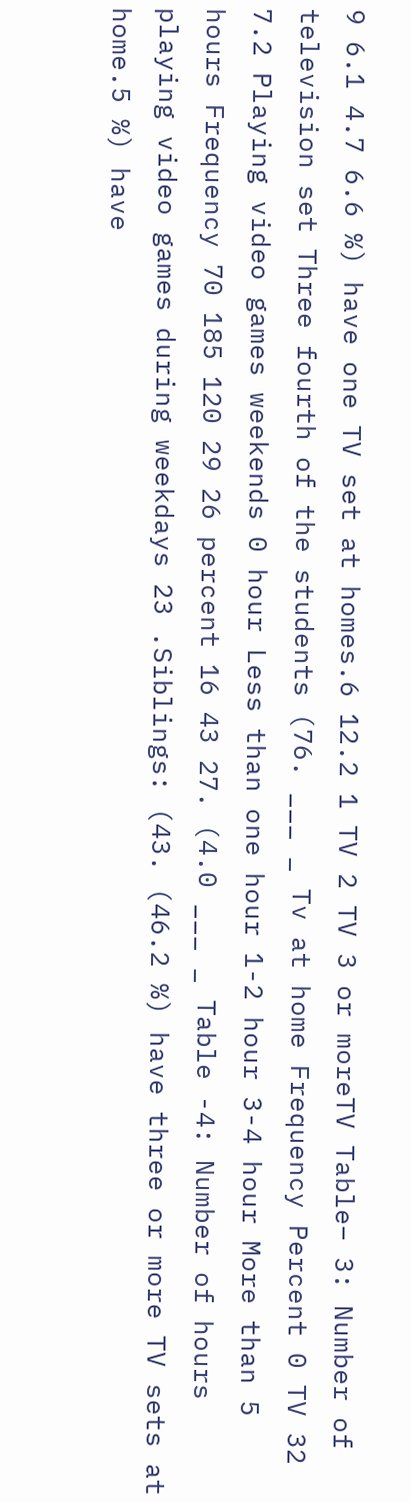9 6.1 4.7 6.6 %) have one TV set at homes.6 12.2 1 TV 2 TV 3 or moreTV Table– 3: Number of television set Three fourth of the students (76. ___ _ Tv at home Frequency Percent 0 TV 32 7.2 Playing video games weekends 0 hour Less than one hour 1-2 hour 3-4 hour More than 5 hours Frequency 70 185 120 29 26 percent 16 43 27. (4.0 ___ _ Table -4: Number of hours playing video games during weekdays 23 .Siblings: (43. (46.2 %) have three or more TV sets at home.5 %) have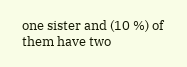one sister and (10 %) of them have two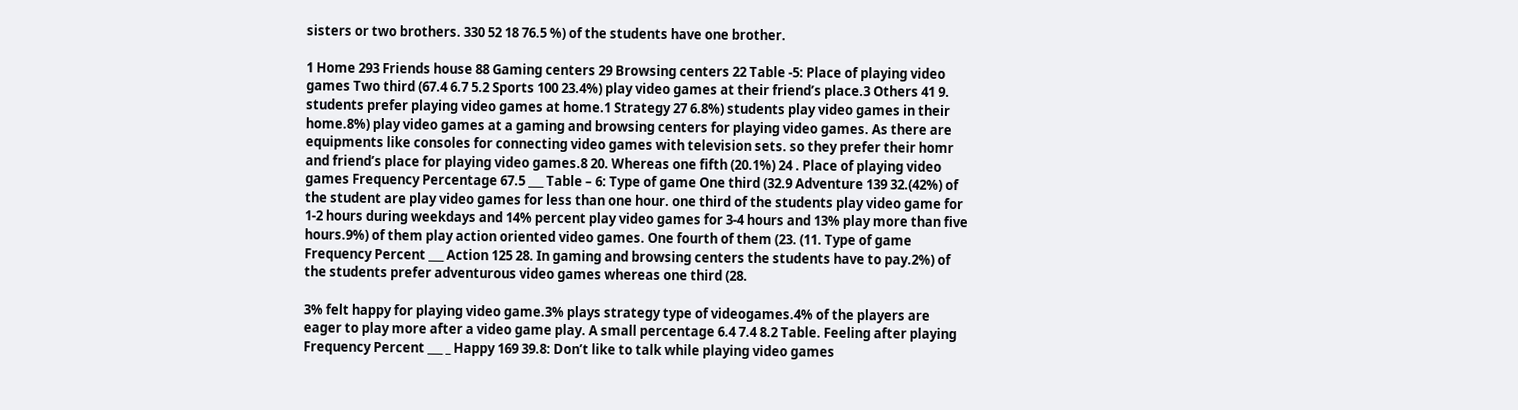sisters or two brothers. 330 52 18 76.5 %) of the students have one brother.

1 Home 293 Friends house 88 Gaming centers 29 Browsing centers 22 Table -5: Place of playing video games Two third (67.4 6.7 5.2 Sports 100 23.4%) play video games at their friend’s place.3 Others 41 9. students prefer playing video games at home.1 Strategy 27 6.8%) students play video games in their home.8%) play video games at a gaming and browsing centers for playing video games. As there are equipments like consoles for connecting video games with television sets. so they prefer their homr and friend’s place for playing video games.8 20. Whereas one fifth (20.1%) 24 . Place of playing video games Frequency Percentage 67.5 ___ Table – 6: Type of game One third (32.9 Adventure 139 32.(42%) of the student are play video games for less than one hour. one third of the students play video game for 1-2 hours during weekdays and 14% percent play video games for 3-4 hours and 13% play more than five hours.9%) of them play action oriented video games. One fourth of them (23. (11. Type of game Frequency Percent ___ Action 125 28. In gaming and browsing centers the students have to pay.2%) of the students prefer adventurous video games whereas one third (28.

3% felt happy for playing video game.3% plays strategy type of videogames.4% of the players are eager to play more after a video game play. A small percentage 6.4 7.4 8.2 Table. Feeling after playing Frequency Percent ___ _ Happy 169 39.8: Don’t like to talk while playing video games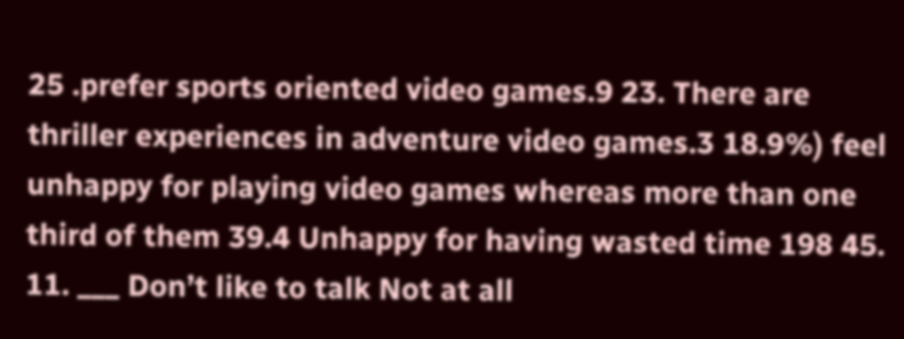25 .prefer sports oriented video games.9 23. There are thriller experiences in adventure video games.3 18.9%) feel unhappy for playing video games whereas more than one third of them 39.4 Unhappy for having wasted time 198 45. 11. ___ Don’t like to talk Not at all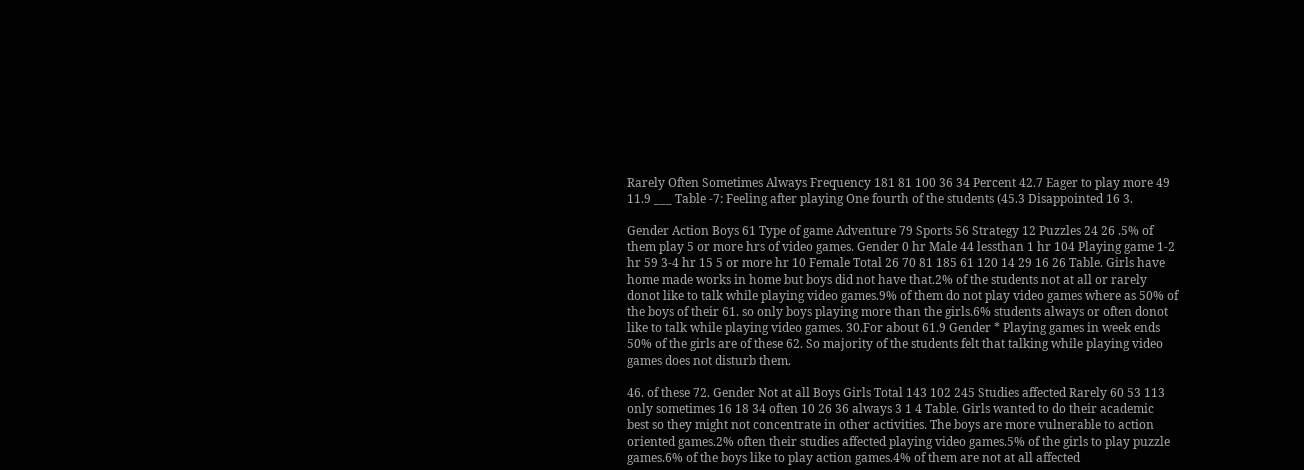Rarely Often Sometimes Always Frequency 181 81 100 36 34 Percent 42.7 Eager to play more 49 11.9 ___ Table -7: Feeling after playing One fourth of the students (45.3 Disappointed 16 3.

Gender Action Boys 61 Type of game Adventure 79 Sports 56 Strategy 12 Puzzles 24 26 .5% of them play 5 or more hrs of video games. Gender 0 hr Male 44 lessthan 1 hr 104 Playing game 1-2 hr 59 3-4 hr 15 5 or more hr 10 Female Total 26 70 81 185 61 120 14 29 16 26 Table. Girls have home made works in home but boys did not have that.2% of the students not at all or rarely donot like to talk while playing video games.9% of them do not play video games where as 50% of the boys of their 61. so only boys playing more than the girls.6% students always or often donot like to talk while playing video games. 30.For about 61.9 Gender * Playing games in week ends 50% of the girls are of these 62. So majority of the students felt that talking while playing video games does not disturb them.

46. of these 72. Gender Not at all Boys Girls Total 143 102 245 Studies affected Rarely 60 53 113 only sometimes 16 18 34 often 10 26 36 always 3 1 4 Table. Girls wanted to do their academic best so they might not concentrate in other activities. The boys are more vulnerable to action oriented games.2% often their studies affected playing video games.5% of the girls to play puzzle games.6% of the boys like to play action games.4% of them are not at all affected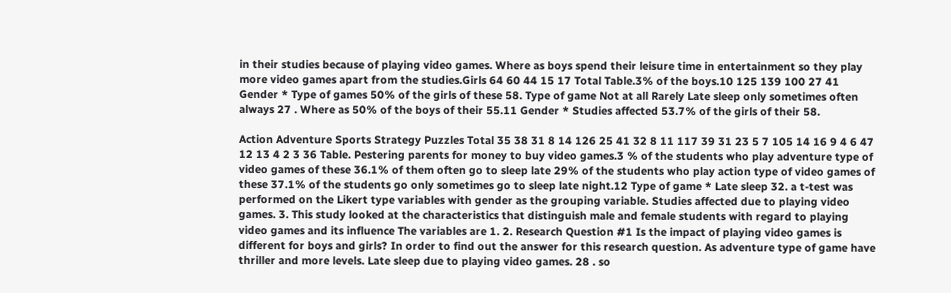in their studies because of playing video games. Where as boys spend their leisure time in entertainment so they play more video games apart from the studies.Girls 64 60 44 15 17 Total Table.3% of the boys.10 125 139 100 27 41 Gender * Type of games 50% of the girls of these 58. Type of game Not at all Rarely Late sleep only sometimes often always 27 . Where as 50% of the boys of their 55.11 Gender * Studies affected 53.7% of the girls of their 58.

Action Adventure Sports Strategy Puzzles Total 35 38 31 8 14 126 25 41 32 8 11 117 39 31 23 5 7 105 14 16 9 4 6 47 12 13 4 2 3 36 Table. Pestering parents for money to buy video games.3 % of the students who play adventure type of video games of these 36.1% of them often go to sleep late 29% of the students who play action type of video games of these 37.1% of the students go only sometimes go to sleep late night.12 Type of game * Late sleep 32. a t-test was performed on the Likert type variables with gender as the grouping variable. Studies affected due to playing video games. 3. This study looked at the characteristics that distinguish male and female students with regard to playing video games and its influence The variables are 1. 2. Research Question #1 Is the impact of playing video games is different for boys and girls? In order to find out the answer for this research question. As adventure type of game have thriller and more levels. Late sleep due to playing video games. 28 . so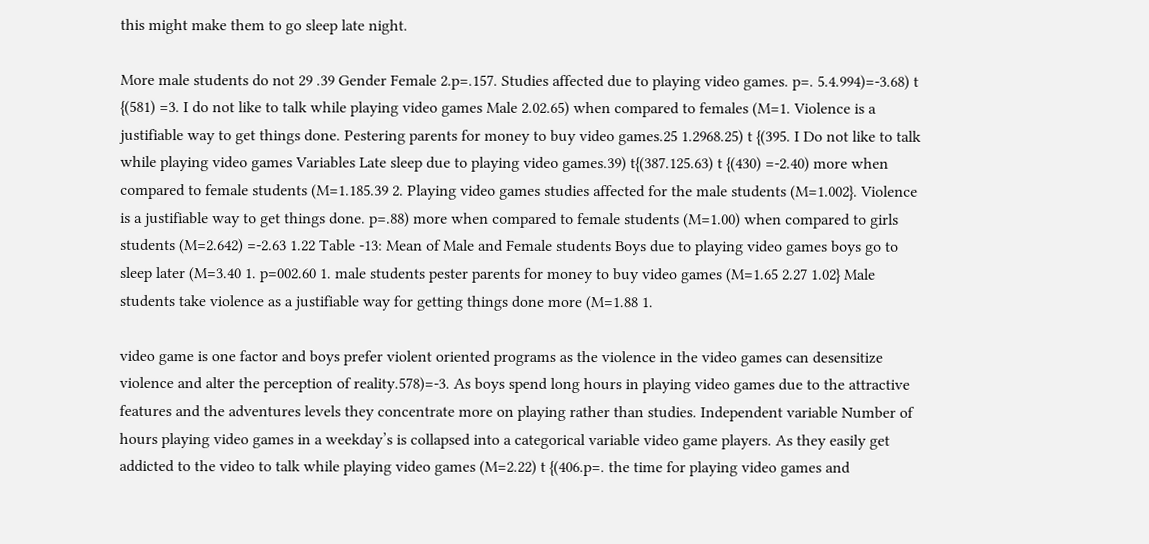this might make them to go sleep late night.

More male students do not 29 .39 Gender Female 2.p=.157. Studies affected due to playing video games. p=. 5.4.994)=-3.68) t {(581) =3. I do not like to talk while playing video games Male 2.02.65) when compared to females (M=1. Violence is a justifiable way to get things done. Pestering parents for money to buy video games.25 1.2968.25) t {(395. I Do not like to talk while playing video games Variables Late sleep due to playing video games.39) t{(387.125.63) t {(430) =-2.40) more when compared to female students (M=1.185.39 2. Playing video games studies affected for the male students (M=1.002}. Violence is a justifiable way to get things done. p=.88) more when compared to female students (M=1.00) when compared to girls students (M=2.642) =-2.63 1.22 Table -13: Mean of Male and Female students Boys due to playing video games boys go to sleep later (M=3.40 1. p=002.60 1. male students pester parents for money to buy video games (M=1.65 2.27 1.02} Male students take violence as a justifiable way for getting things done more (M=1.88 1.

video game is one factor and boys prefer violent oriented programs as the violence in the video games can desensitize violence and alter the perception of reality.578)=-3. As boys spend long hours in playing video games due to the attractive features and the adventures levels they concentrate more on playing rather than studies. Independent variable Number of hours playing video games in a weekday’s is collapsed into a categorical variable video game players. As they easily get addicted to the video to talk while playing video games (M=2.22) t {(406.p=. the time for playing video games and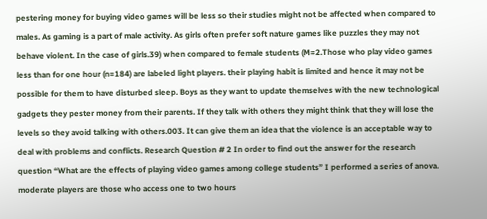pestering money for buying video games will be less so their studies might not be affected when compared to males. As gaming is a part of male activity. As girls often prefer soft nature games like puzzles they may not behave violent. In the case of girls.39) when compared to female students (M=2.Those who play video games less than for one hour (n=184) are labeled light players. their playing habit is limited and hence it may not be possible for them to have disturbed sleep. Boys as they want to update themselves with the new technological gadgets they pester money from their parents. If they talk with others they might think that they will lose the levels so they avoid talking with others.003. It can give them an idea that the violence is an acceptable way to deal with problems and conflicts. Research Question # 2 In order to find out the answer for the research question “What are the effects of playing video games among college students” I performed a series of anova. moderate players are those who access one to two hours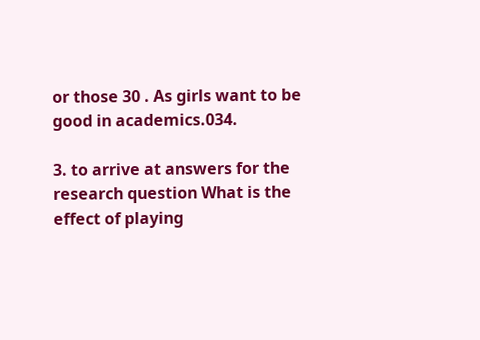or those 30 . As girls want to be good in academics.034.

3. to arrive at answers for the research question What is the effect of playing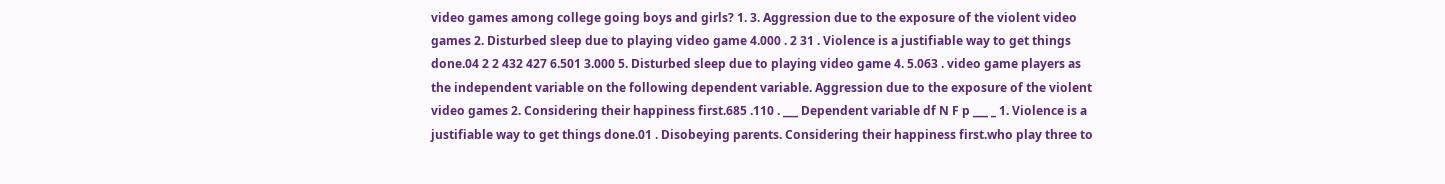video games among college going boys and girls? 1. 3. Aggression due to the exposure of the violent video games 2. Disturbed sleep due to playing video game 4.000 . 2 31 . Violence is a justifiable way to get things done.04 2 2 432 427 6.501 3.000 5. Disturbed sleep due to playing video game 4. 5.063 . video game players as the independent variable on the following dependent variable. Aggression due to the exposure of the violent video games 2. Considering their happiness first.685 .110 . ___ Dependent variable df N F p ___ _ 1. Violence is a justifiable way to get things done.01 . Disobeying parents. Considering their happiness first.who play three to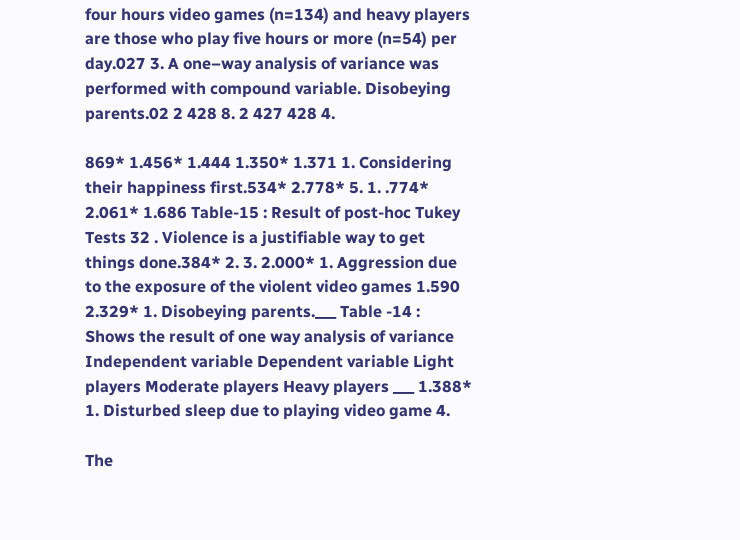four hours video games (n=134) and heavy players are those who play five hours or more (n=54) per day.027 3. A one–way analysis of variance was performed with compound variable. Disobeying parents.02 2 428 8. 2 427 428 4.

869* 1.456* 1.444 1.350* 1.371 1. Considering their happiness first.534* 2.778* 5. 1. .774* 2.061* 1.686 Table-15 : Result of post-hoc Tukey Tests 32 . Violence is a justifiable way to get things done.384* 2. 3. 2.000* 1. Aggression due to the exposure of the violent video games 1.590 2.329* 1. Disobeying parents.___ Table -14 : Shows the result of one way analysis of variance Independent variable Dependent variable Light players Moderate players Heavy players ___ 1.388* 1. Disturbed sleep due to playing video game 4.

The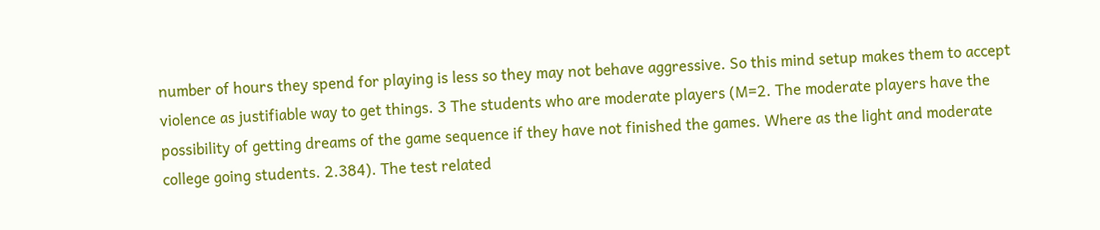number of hours they spend for playing is less so they may not behave aggressive. So this mind setup makes them to accept violence as justifiable way to get things. 3 The students who are moderate players (M=2. The moderate players have the possibility of getting dreams of the game sequence if they have not finished the games. Where as the light and moderate college going students. 2.384). The test related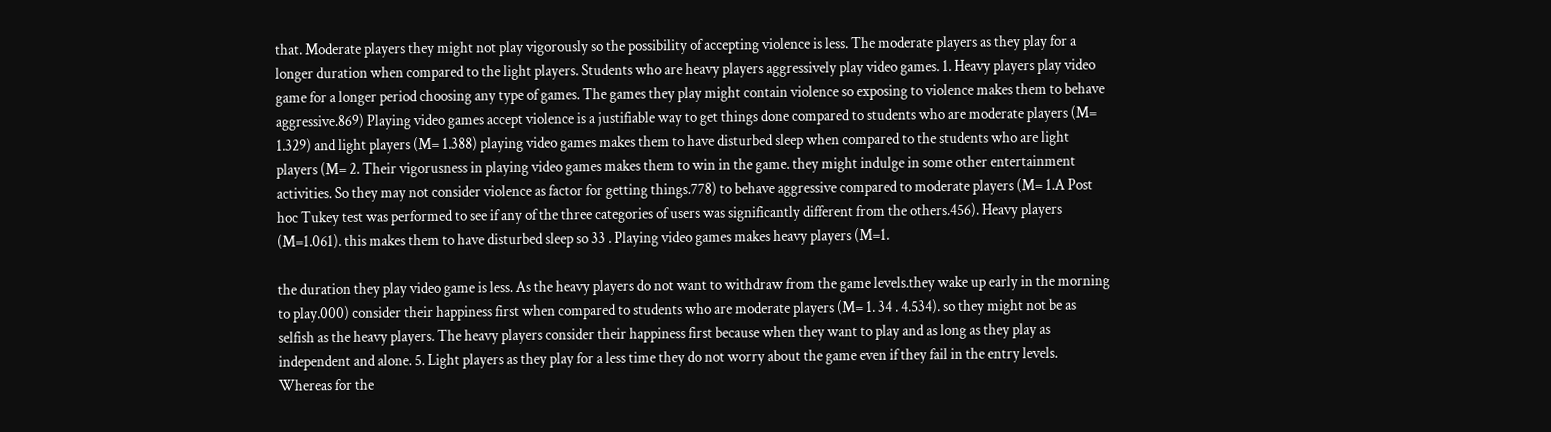that. Moderate players they might not play vigorously so the possibility of accepting violence is less. The moderate players as they play for a longer duration when compared to the light players. Students who are heavy players aggressively play video games. 1. Heavy players play video game for a longer period choosing any type of games. The games they play might contain violence so exposing to violence makes them to behave aggressive.869) Playing video games accept violence is a justifiable way to get things done compared to students who are moderate players (M= 1.329) and light players (M= 1.388) playing video games makes them to have disturbed sleep when compared to the students who are light players (M= 2. Their vigorusness in playing video games makes them to win in the game. they might indulge in some other entertainment activities. So they may not consider violence as factor for getting things.778) to behave aggressive compared to moderate players (M= 1.A Post hoc Tukey test was performed to see if any of the three categories of users was significantly different from the others.456). Heavy players (M=1.061). this makes them to have disturbed sleep so 33 . Playing video games makes heavy players (M=1.

the duration they play video game is less. As the heavy players do not want to withdraw from the game levels.they wake up early in the morning to play.000) consider their happiness first when compared to students who are moderate players (M= 1. 34 . 4.534). so they might not be as selfish as the heavy players. The heavy players consider their happiness first because when they want to play and as long as they play as independent and alone. 5. Light players as they play for a less time they do not worry about the game even if they fail in the entry levels. Whereas for the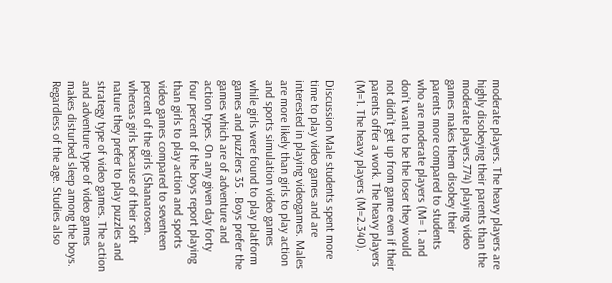moderate players. The heavy players are highly disobeying their parents than the moderate players.774) playing video games makes them disobey their parents more compared to students who are moderate players (M= 1. and don’t want to be the loser they would not didn’t get up from game even if their parents offer a work. The heavy players (M=1. The heavy players (M=2.340).

Discussion Male students spent more time to play video games and are interested in playing videogames. Males are more likely than girls to play action and sports simulation video games while girls were found to play platform games and puzzlers 35 . Boys prefer the games which are of adventure and action types. On any given day forty four percent of the boys report playing than girls to play action and sports video games compared to seventeen percent of the girls (Shanarosen. whereas girls because of their soft nature they prefer to play puzzles and strategy type of video games. The action and adventure type of video games makes disturbed sleep among the boys. Regardless of the age. Studies also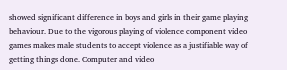showed significant difference in boys and girls in their game playing behaviour. Due to the vigorous playing of violence component video games makes male students to accept violence as a justifiable way of getting things done. Computer and video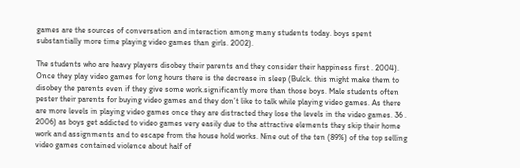games are the sources of conversation and interaction among many students today. boys spent substantially more time playing video games than girls. 2002).

The students who are heavy players disobey their parents and they consider their happiness first . 2004). Once they play video games for long hours there is the decrease in sleep (Bulck. this might make them to disobey the parents even if they give some work.significantly more than those boys. Male students often pester their parents for buying video games and they don’t like to talk while playing video games. As there are more levels in playing video games once they are distracted they lose the levels in the video games. 36 . 2006) as boys get addicted to video games very easily due to the attractive elements they skip their home work and assignments and to escape from the house hold works. Nine out of the ten (89%) of the top selling video games contained violence about half of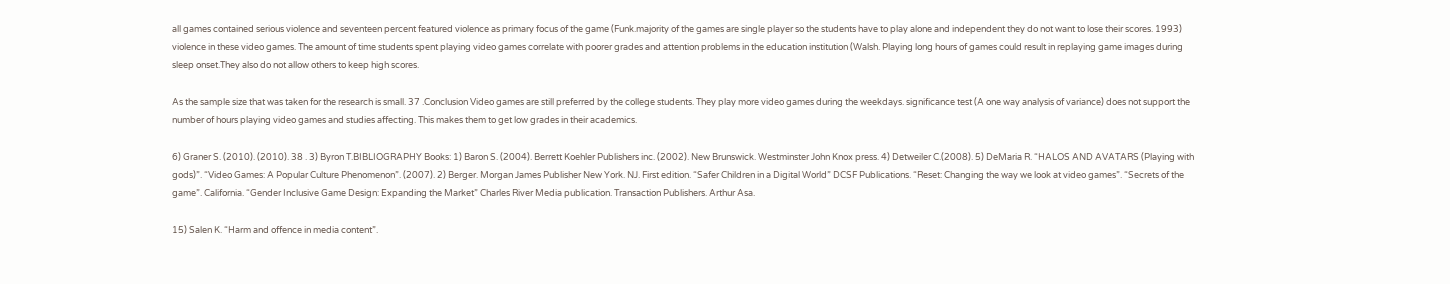all games contained serious violence and seventeen percent featured violence as primary focus of the game (Funk.majority of the games are single player so the students have to play alone and independent they do not want to lose their scores. 1993) violence in these video games. The amount of time students spent playing video games correlate with poorer grades and attention problems in the education institution (Walsh. Playing long hours of games could result in replaying game images during sleep onset.They also do not allow others to keep high scores.

As the sample size that was taken for the research is small. 37 .Conclusion Video games are still preferred by the college students. They play more video games during the weekdays. significance test (A one way analysis of variance) does not support the number of hours playing video games and studies affecting. This makes them to get low grades in their academics.

6) Graner S. (2010). (2010). 38 . 3) Byron T.BIBLIOGRAPHY Books: 1) Baron S. (2004). Berrett Koehler Publishers inc. (2002). New Brunswick. Westminster John Knox press. 4) Detweiler C.(2008). 5) DeMaria R. “HALOS AND AVATARS (Playing with gods)”. “Video Games: A Popular Culture Phenomenon”. (2007). 2) Berger. Morgan James Publisher New York. NJ. First edition. “Safer Children in a Digital World” DCSF Publications. “Reset: Changing the way we look at video games”. “Secrets of the game”. California. “Gender Inclusive Game Design: Expanding the Market” Charles River Media publication. Transaction Publishers. Arthur Asa.

15) Salen K. “Harm and offence in media content”.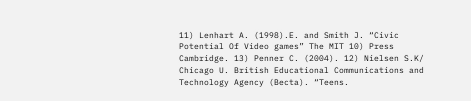11) Lenhart A. (1998).E. and Smith J. “Civic Potential Of Video games” The MIT 10) Press Cambridge. 13) Penner C. (2004). 12) Nielsen S.K/ Chicago U. British Educational Communications and Technology Agency (Becta). “Teens.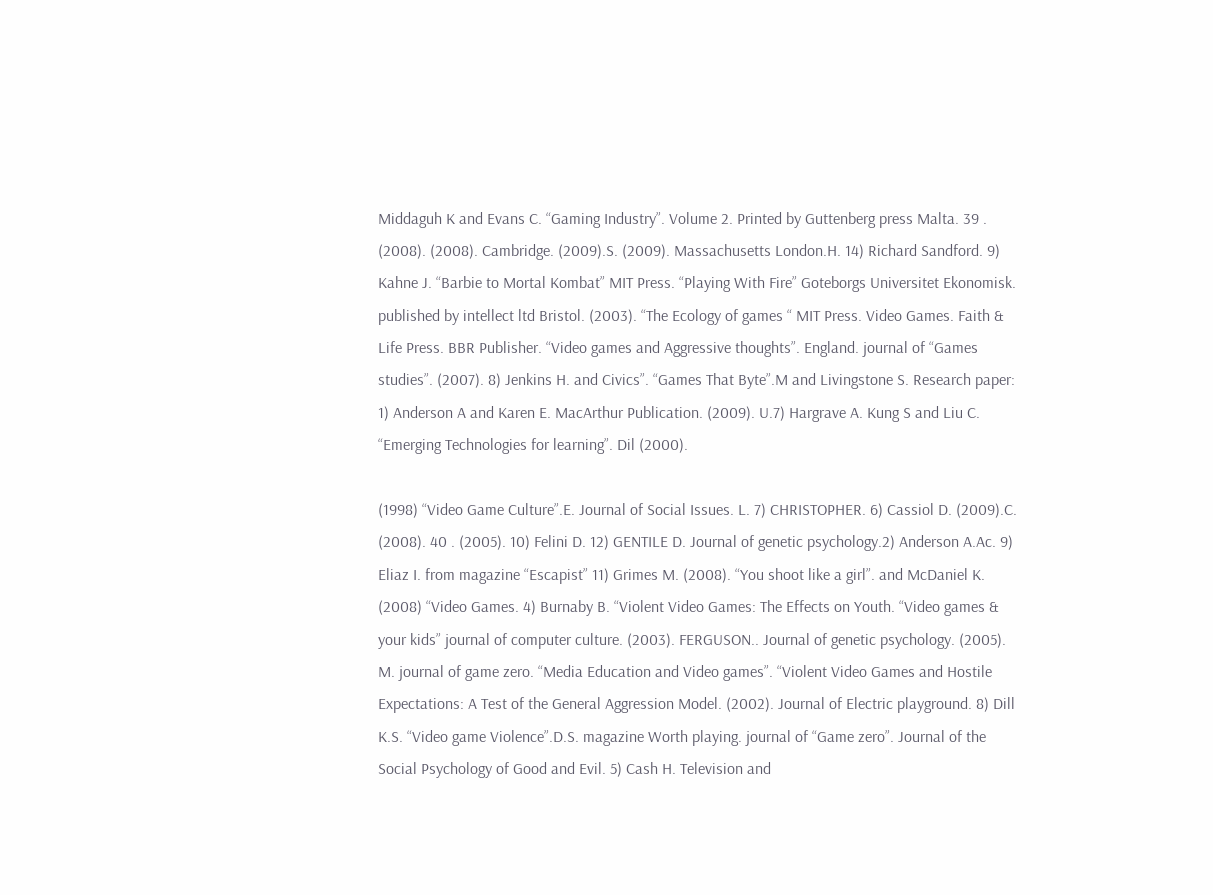Middaguh K and Evans C. “Gaming Industry”. Volume 2. Printed by Guttenberg press Malta. 39 . (2008). (2008). Cambridge. (2009).S. (2009). Massachusetts London.H. 14) Richard Sandford. 9) Kahne J. “Barbie to Mortal Kombat” MIT Press. “Playing With Fire” Goteborgs Universitet Ekonomisk. published by intellect ltd Bristol. (2003). “The Ecology of games “ MIT Press. Video Games. Faith & Life Press. BBR Publisher. “Video games and Aggressive thoughts”. England. journal of “Games studies”. (2007). 8) Jenkins H. and Civics”. “Games That Byte”.M and Livingstone S. Research paper: 1) Anderson A and Karen E. MacArthur Publication. (2009). U.7) Hargrave A. Kung S and Liu C. “Emerging Technologies for learning”. Dil (2000).

(1998) “Video Game Culture”.E. Journal of Social Issues. L. 7) CHRISTOPHER. 6) Cassiol D. (2009).C. (2008). 40 . (2005). 10) Felini D. 12) GENTILE D. Journal of genetic psychology.2) Anderson A.Ac. 9) Eliaz I. from magazine “Escapist” 11) Grimes M. (2008). “You shoot like a girl”. and McDaniel K. (2008) “Video Games. 4) Burnaby B. “Violent Video Games: The Effects on Youth. “Video games & your kids” journal of computer culture. (2003). FERGUSON.. Journal of genetic psychology. (2005). M. journal of game zero. “Media Education and Video games”. “Violent Video Games and Hostile Expectations: A Test of the General Aggression Model. (2002). Journal of Electric playground. 8) Dill K.S. “Video game Violence”.D.S. magazine Worth playing. journal of “Game zero”. Journal of the Social Psychology of Good and Evil. 5) Cash H. Television and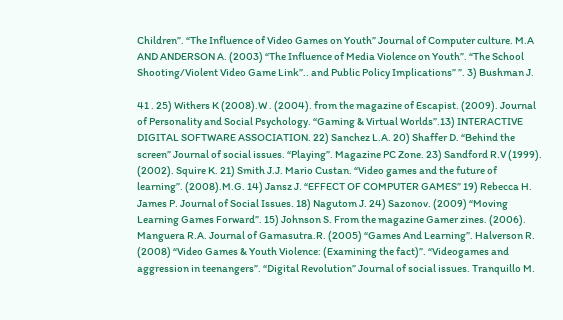Children”. “The Influence of Video Games on Youth” Journal of Computer culture. M.A AND ANDERSON A. (2003) “The Influence of Media Violence on Youth”. “The School Shooting/Violent Video Game Link”.. and Public Policy Implications” ”. 3) Bushman J.

41 . 25) Withers K (2008).W . (2004). from the magazine of Escapist. (2009). Journal of Personality and Social Psychology. “Gaming & Virtual Worlds”.13) INTERACTIVE DIGITAL SOFTWARE ASSOCIATION. 22) Sanchez L.A. 20) Shaffer D. “Behind the screen” Journal of social issues. “Playing”. Magazine PC Zone. 23) Sandford R.V (1999). (2002). Squire K. 21) Smith J.J. Mario Custan. “Video games and the future of learning”. (2008).M.G. 14) Jansz J. “EFFECT OF COMPUTER GAMES” 19) Rebecca H. James P. Journal of Social Issues. 18) Nagutom J. 24) Sazonov. (2009) “Moving Learning Games Forward”. 15) Johnson S. From the magazine Gamer zines. (2006). Manguera R.A. Journal of Gamasutra.R. (2005) “Games And Learning”. Halverson R. (2008) “Video Games & Youth Violence: (Examining the fact)”. “Videogames and aggression in teenangers”. “Digital Revolution” Journal of social issues. Tranquillo M.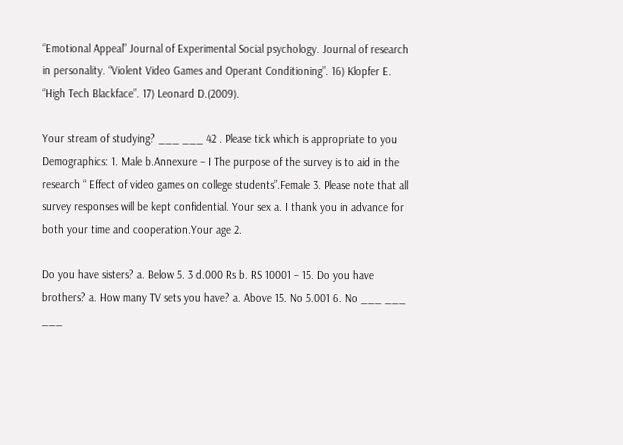“Emotional Appeal” Journal of Experimental Social psychology. Journal of research in personality. “Violent Video Games and Operant Conditioning”. 16) Klopfer E. “High Tech Blackface”. 17) Leonard D.(2009).

Your stream of studying? ___ ___ 42 . Please tick which is appropriate to you Demographics: 1. Male b.Annexure – I The purpose of the survey is to aid in the research “ Effect of video games on college students”.Female 3. Please note that all survey responses will be kept confidential. Your sex a. I thank you in advance for both your time and cooperation.Your age 2.

Do you have sisters? a. Below 5. 3 d.000 Rs b. RS 10001 – 15. Do you have brothers? a. How many TV sets you have? a. Above 15. No 5.001 6. No ___ ___ ___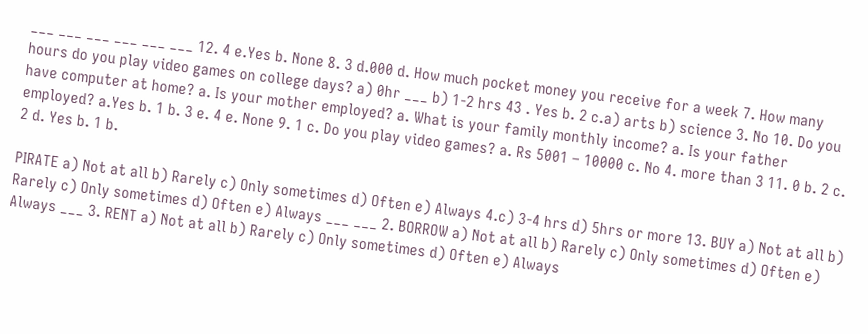___ ___ ___ ___ ___ ___ 12. 4 e.Yes b. None 8. 3 d.000 d. How much pocket money you receive for a week 7. How many hours do you play video games on college days? a) 0hr ___ b) 1-2 hrs 43 . Yes b. 2 c.a) arts b) science 3. No 10. Do you have computer at home? a. Is your mother employed? a. What is your family monthly income? a. Is your father employed? a.Yes b. 1 b. 3 e. 4 e. None 9. 1 c. Do you play video games? a. Rs 5001 – 10000 c. No 4. more than 3 11. 0 b. 2 c. 2 d. Yes b. 1 b.

PIRATE a) Not at all b) Rarely c) Only sometimes d) Often e) Always 4.c) 3-4 hrs d) 5hrs or more 13. BUY a) Not at all b) Rarely c) Only sometimes d) Often e) Always ___ ___ 2. BORROW a) Not at all b) Rarely c) Only sometimes d) Often e) Always ___ 3. RENT a) Not at all b) Rarely c) Only sometimes d) Often e) Always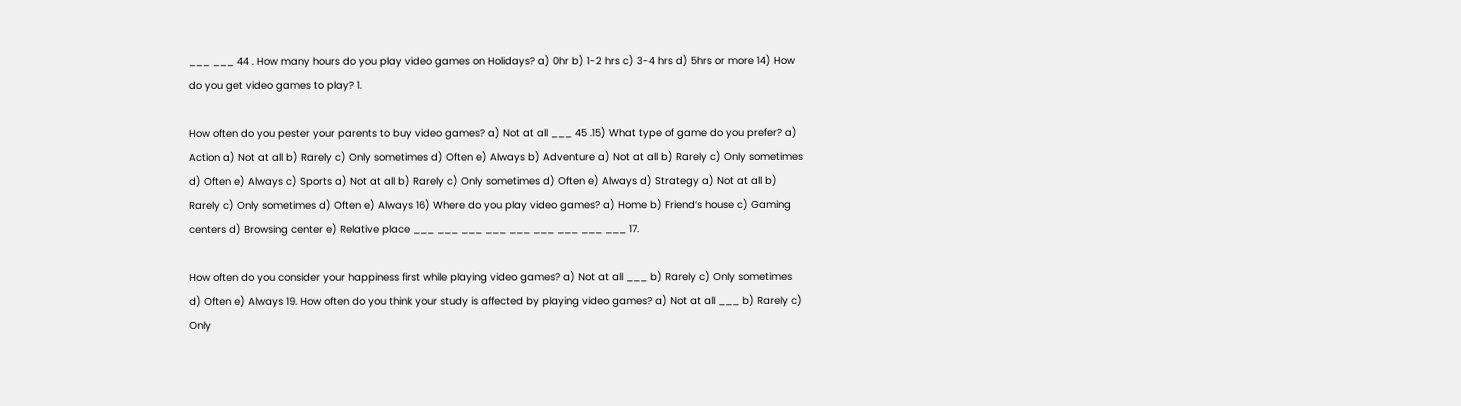___ ___ 44 . How many hours do you play video games on Holidays? a) 0hr b) 1-2 hrs c) 3-4 hrs d) 5hrs or more 14) How do you get video games to play? 1.

How often do you pester your parents to buy video games? a) Not at all ___ 45 .15) What type of game do you prefer? a) Action a) Not at all b) Rarely c) Only sometimes d) Often e) Always b) Adventure a) Not at all b) Rarely c) Only sometimes d) Often e) Always c) Sports a) Not at all b) Rarely c) Only sometimes d) Often e) Always d) Strategy a) Not at all b) Rarely c) Only sometimes d) Often e) Always 16) Where do you play video games? a) Home b) Friend’s house c) Gaming centers d) Browsing center e) Relative place ___ ___ ___ ___ ___ ___ ___ ___ ___ 17.

How often do you consider your happiness first while playing video games? a) Not at all ___ b) Rarely c) Only sometimes d) Often e) Always 19. How often do you think your study is affected by playing video games? a) Not at all ___ b) Rarely c) Only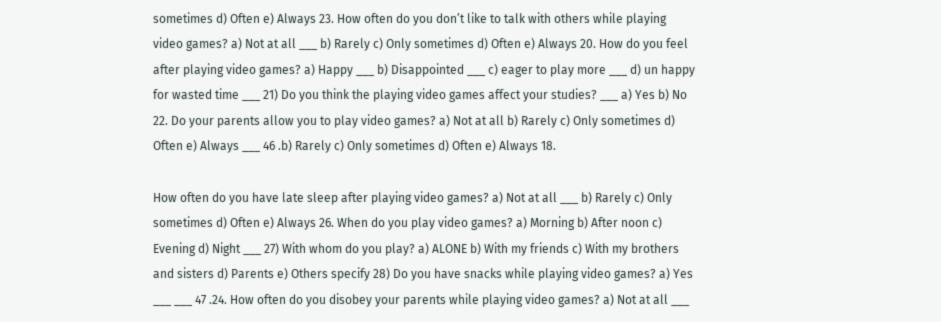sometimes d) Often e) Always 23. How often do you don’t like to talk with others while playing video games? a) Not at all ___ b) Rarely c) Only sometimes d) Often e) Always 20. How do you feel after playing video games? a) Happy ___ b) Disappointed ___ c) eager to play more ___ d) un happy for wasted time ___ 21) Do you think the playing video games affect your studies? ___ a) Yes b) No 22. Do your parents allow you to play video games? a) Not at all b) Rarely c) Only sometimes d) Often e) Always ___ 46 .b) Rarely c) Only sometimes d) Often e) Always 18.

How often do you have late sleep after playing video games? a) Not at all ___ b) Rarely c) Only sometimes d) Often e) Always 26. When do you play video games? a) Morning b) After noon c) Evening d) Night ___ 27) With whom do you play? a) ALONE b) With my friends c) With my brothers and sisters d) Parents e) Others specify 28) Do you have snacks while playing video games? a) Yes ___ ___ 47 .24. How often do you disobey your parents while playing video games? a) Not at all ___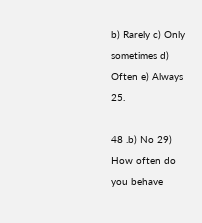b) Rarely c) Only sometimes d) Often e) Always 25.

48 .b) No 29) How often do you behave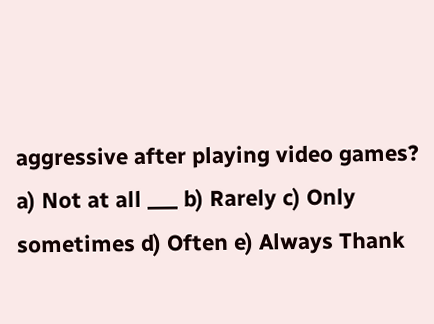aggressive after playing video games? a) Not at all ___ b) Rarely c) Only sometimes d) Often e) Always Thank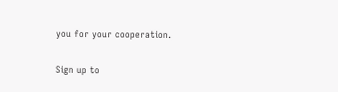you for your cooperation.

Sign up to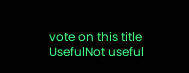vote on this title
UsefulNot useful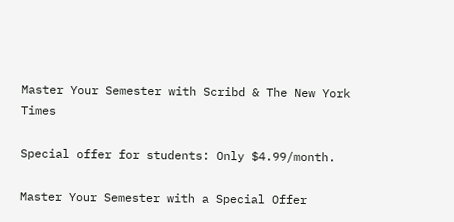Master Your Semester with Scribd & The New York Times

Special offer for students: Only $4.99/month.

Master Your Semester with a Special Offer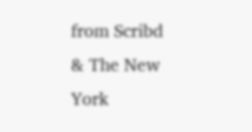from Scribd & The New York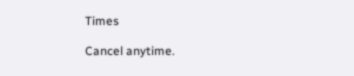Times

Cancel anytime.